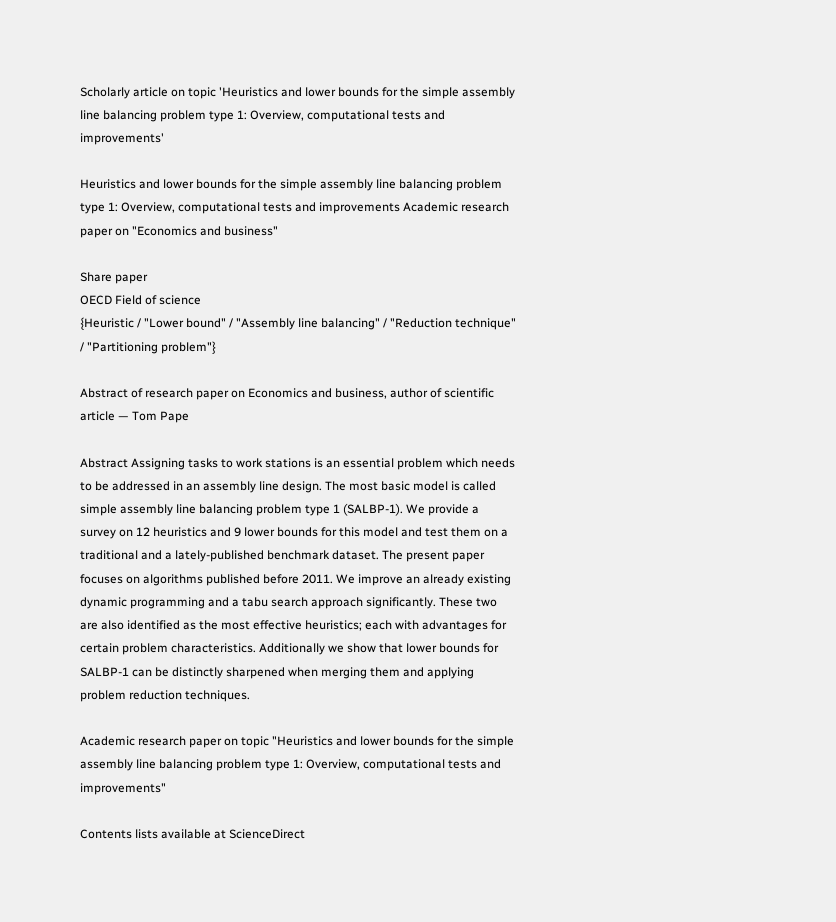Scholarly article on topic 'Heuristics and lower bounds for the simple assembly line balancing problem type 1: Overview, computational tests and improvements'

Heuristics and lower bounds for the simple assembly line balancing problem type 1: Overview, computational tests and improvements Academic research paper on "Economics and business"

Share paper
OECD Field of science
{Heuristic / "Lower bound" / "Assembly line balancing" / "Reduction technique" / "Partitioning problem"}

Abstract of research paper on Economics and business, author of scientific article — Tom Pape

Abstract Assigning tasks to work stations is an essential problem which needs to be addressed in an assembly line design. The most basic model is called simple assembly line balancing problem type 1 (SALBP-1). We provide a survey on 12 heuristics and 9 lower bounds for this model and test them on a traditional and a lately-published benchmark dataset. The present paper focuses on algorithms published before 2011. We improve an already existing dynamic programming and a tabu search approach significantly. These two are also identified as the most effective heuristics; each with advantages for certain problem characteristics. Additionally we show that lower bounds for SALBP-1 can be distinctly sharpened when merging them and applying problem reduction techniques.

Academic research paper on topic "Heuristics and lower bounds for the simple assembly line balancing problem type 1: Overview, computational tests and improvements"

Contents lists available at ScienceDirect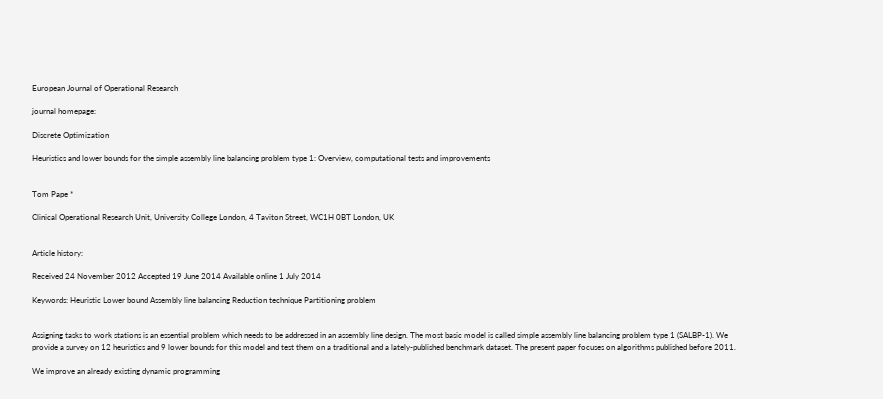European Journal of Operational Research

journal homepage:

Discrete Optimization

Heuristics and lower bounds for the simple assembly line balancing problem type 1: Overview, computational tests and improvements


Tom Pape *

Clinical Operational Research Unit, University College London, 4 Taviton Street, WC1H 0BT London, UK


Article history:

Received 24 November 2012 Accepted 19 June 2014 Available online 1 July 2014

Keywords: Heuristic Lower bound Assembly line balancing Reduction technique Partitioning problem


Assigning tasks to work stations is an essential problem which needs to be addressed in an assembly line design. The most basic model is called simple assembly line balancing problem type 1 (SALBP-1). We provide a survey on 12 heuristics and 9 lower bounds for this model and test them on a traditional and a lately-published benchmark dataset. The present paper focuses on algorithms published before 2011.

We improve an already existing dynamic programming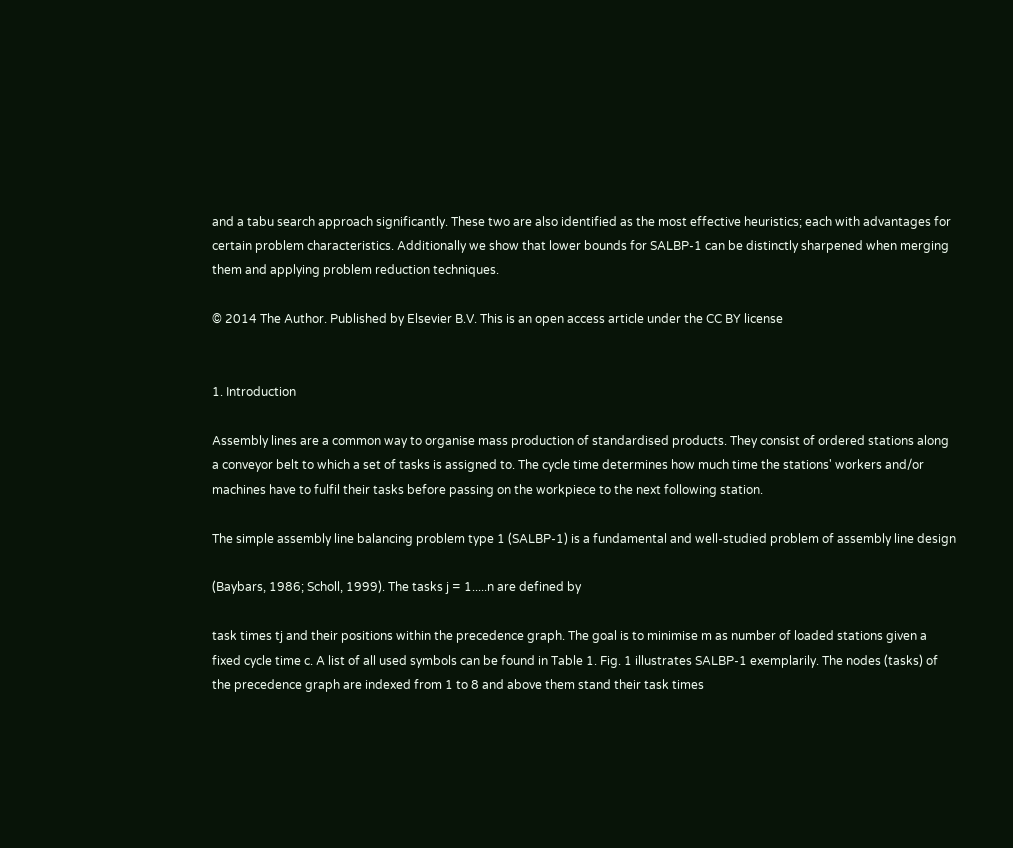and a tabu search approach significantly. These two are also identified as the most effective heuristics; each with advantages for certain problem characteristics. Additionally we show that lower bounds for SALBP-1 can be distinctly sharpened when merging them and applying problem reduction techniques.

© 2014 The Author. Published by Elsevier B.V. This is an open access article under the CC BY license


1. Introduction

Assembly lines are a common way to organise mass production of standardised products. They consist of ordered stations along a conveyor belt to which a set of tasks is assigned to. The cycle time determines how much time the stations' workers and/or machines have to fulfil their tasks before passing on the workpiece to the next following station.

The simple assembly line balancing problem type 1 (SALBP-1) is a fundamental and well-studied problem of assembly line design

(Baybars, 1986; Scholl, 1999). The tasks j = 1.....n are defined by

task times tj and their positions within the precedence graph. The goal is to minimise m as number of loaded stations given a fixed cycle time c. A list of all used symbols can be found in Table 1. Fig. 1 illustrates SALBP-1 exemplarily. The nodes (tasks) of the precedence graph are indexed from 1 to 8 and above them stand their task times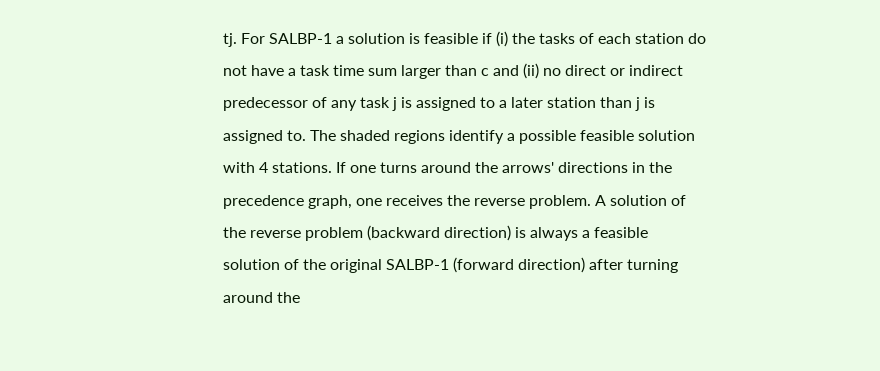tj. For SALBP-1 a solution is feasible if (i) the tasks of each station do not have a task time sum larger than c and (ii) no direct or indirect predecessor of any task j is assigned to a later station than j is assigned to. The shaded regions identify a possible feasible solution with 4 stations. If one turns around the arrows' directions in the precedence graph, one receives the reverse problem. A solution of the reverse problem (backward direction) is always a feasible solution of the original SALBP-1 (forward direction) after turning around the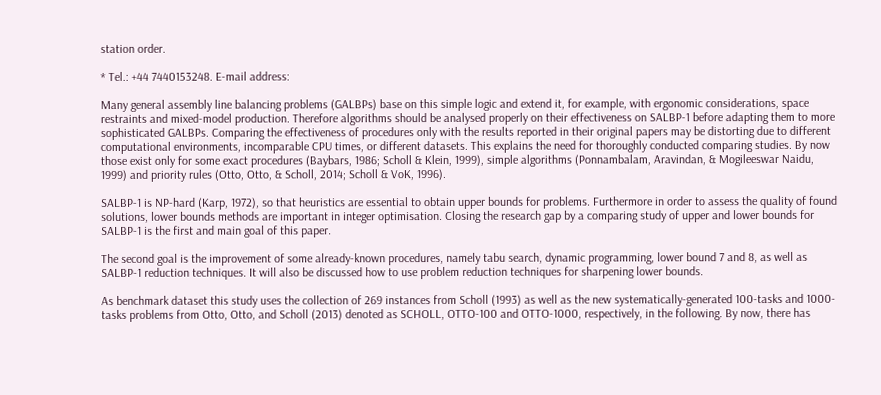station order.

* Tel.: +44 7440153248. E-mail address:

Many general assembly line balancing problems (GALBPs) base on this simple logic and extend it, for example, with ergonomic considerations, space restraints and mixed-model production. Therefore algorithms should be analysed properly on their effectiveness on SALBP-1 before adapting them to more sophisticated GALBPs. Comparing the effectiveness of procedures only with the results reported in their original papers may be distorting due to different computational environments, incomparable CPU times, or different datasets. This explains the need for thoroughly conducted comparing studies. By now those exist only for some exact procedures (Baybars, 1986; Scholl & Klein, 1999), simple algorithms (Ponnambalam, Aravindan, & Mogileeswar Naidu, 1999) and priority rules (Otto, Otto, & Scholl, 2014; Scholl & VoK, 1996).

SALBP-1 is NP-hard (Karp, 1972), so that heuristics are essential to obtain upper bounds for problems. Furthermore in order to assess the quality of found solutions, lower bounds methods are important in integer optimisation. Closing the research gap by a comparing study of upper and lower bounds for SALBP-1 is the first and main goal of this paper.

The second goal is the improvement of some already-known procedures, namely tabu search, dynamic programming, lower bound 7 and 8, as well as SALBP-1 reduction techniques. It will also be discussed how to use problem reduction techniques for sharpening lower bounds.

As benchmark dataset this study uses the collection of 269 instances from Scholl (1993) as well as the new systematically-generated 100-tasks and 1000-tasks problems from Otto, Otto, and Scholl (2013) denoted as SCHOLL, OTTO-100 and OTTO-1000, respectively, in the following. By now, there has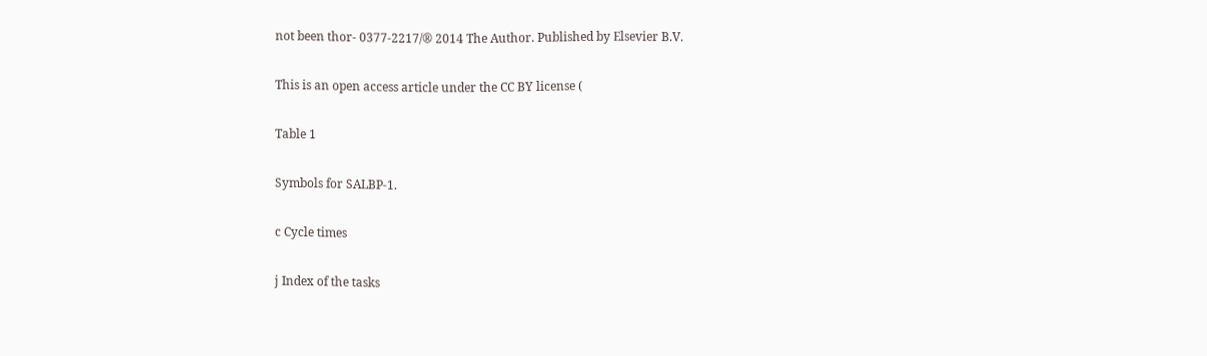not been thor- 0377-2217/® 2014 The Author. Published by Elsevier B.V.

This is an open access article under the CC BY license (

Table 1

Symbols for SALBP-1.

c Cycle times

j Index of the tasks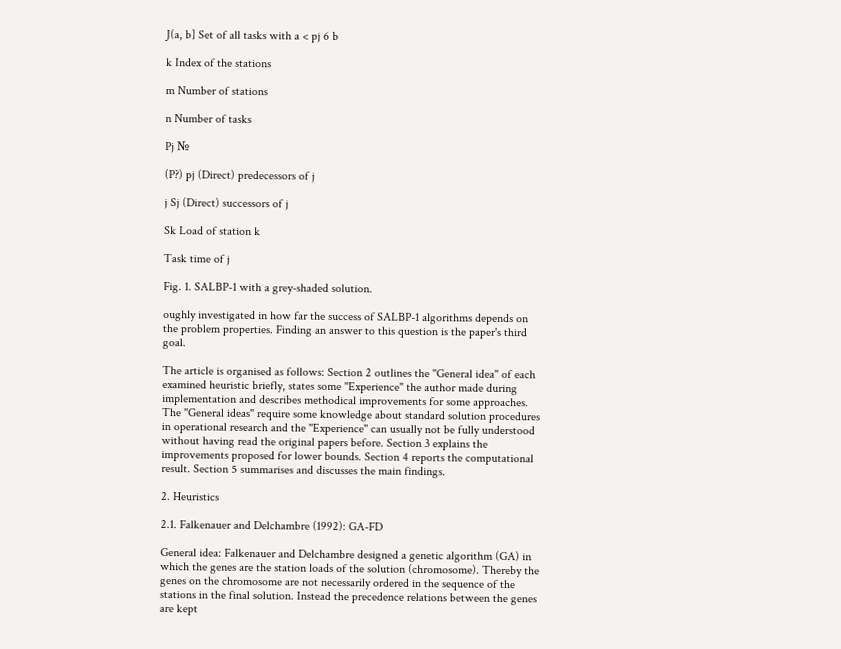J(a, b] Set of all tasks with a < pj 6 b

k Index of the stations

m Number of stations

n Number of tasks

Pj №

(P?) pj (Direct) predecessors of j

j Sj (Direct) successors of j

Sk Load of station k

Task time of j

Fig. 1. SALBP-1 with a grey-shaded solution.

oughly investigated in how far the success of SALBP-1 algorithms depends on the problem properties. Finding an answer to this question is the paper's third goal.

The article is organised as follows: Section 2 outlines the ''General idea'' of each examined heuristic briefly, states some ''Experience'' the author made during implementation and describes methodical improvements for some approaches. The ''General ideas'' require some knowledge about standard solution procedures in operational research and the ''Experience'' can usually not be fully understood without having read the original papers before. Section 3 explains the improvements proposed for lower bounds. Section 4 reports the computational result. Section 5 summarises and discusses the main findings.

2. Heuristics

2.1. Falkenauer and Delchambre (1992): GA-FD

General idea: Falkenauer and Delchambre designed a genetic algorithm (GA) in which the genes are the station loads of the solution (chromosome). Thereby the genes on the chromosome are not necessarily ordered in the sequence of the stations in the final solution. Instead the precedence relations between the genes are kept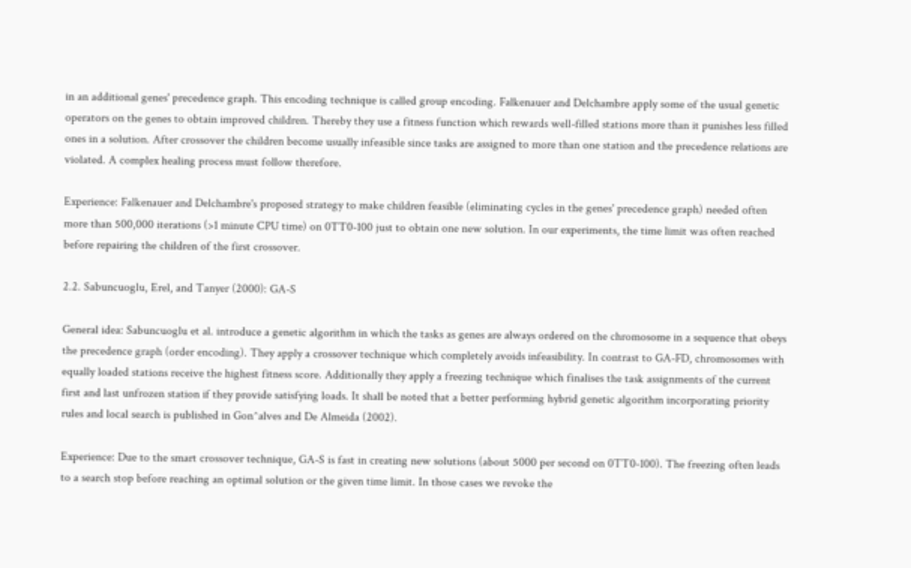in an additional genes' precedence graph. This encoding technique is called group encoding. Falkenauer and Delchambre apply some of the usual genetic operators on the genes to obtain improved children. Thereby they use a fitness function which rewards well-filled stations more than it punishes less filled ones in a solution. After crossover the children become usually infeasible since tasks are assigned to more than one station and the precedence relations are violated. A complex healing process must follow therefore.

Experience: Falkenauer and Delchambre's proposed strategy to make children feasible (eliminating cycles in the genes' precedence graph) needed often more than 500,000 iterations (>1 minute CPU time) on 0TT0-100 just to obtain one new solution. In our experiments, the time limit was often reached before repairing the children of the first crossover.

2.2. Sabuncuoglu, Erel, and Tanyer (2000): GA-S

General idea: Sabuncuoglu et al. introduce a genetic algorithm in which the tasks as genes are always ordered on the chromosome in a sequence that obeys the precedence graph (order encoding). They apply a crossover technique which completely avoids infeasibility. In contrast to GA-FD, chromosomes with equally loaded stations receive the highest fitness score. Additionally they apply a freezing technique which finalises the task assignments of the current first and last unfrozen station if they provide satisfying loads. It shall be noted that a better performing hybrid genetic algorithm incorporating priority rules and local search is published in Gon^alves and De Almeida (2002).

Experience: Due to the smart crossover technique, GA-S is fast in creating new solutions (about 5000 per second on 0TT0-100). The freezing often leads to a search stop before reaching an optimal solution or the given time limit. In those cases we revoke the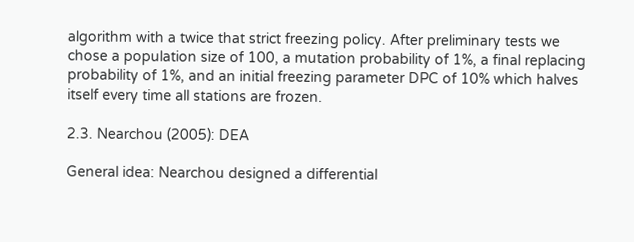algorithm with a twice that strict freezing policy. After preliminary tests we chose a population size of 100, a mutation probability of 1%, a final replacing probability of 1%, and an initial freezing parameter DPC of 10% which halves itself every time all stations are frozen.

2.3. Nearchou (2005): DEA

General idea: Nearchou designed a differential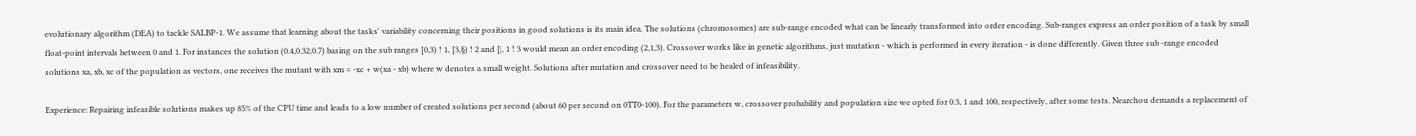evolutionary algorithm (DEA) to tackle SALBP-1. We assume that learning about the tasks' variability concerning their positions in good solutions is its main idea. The solutions (chromosomes) are sub-range encoded what can be linearly transformed into order encoding. Sub-ranges express an order position of a task by small float-point intervals between 0 and 1. For instances the solution (0.4,0.32,0.7) basing on the sub ranges [0,3) ! 1, [3,§) ! 2 and [|, 1 ! 3 would mean an order encoding (2,1,3). Crossover works like in genetic algorithms, just mutation - which is performed in every iteration - is done differently. Given three sub -range encoded solutions xa, xb, xc of the population as vectors, one receives the mutant with xm = -xc + w(xa - xb) where w denotes a small weight. Solutions after mutation and crossover need to be healed of infeasibility.

Experience: Repairing infeasible solutions makes up 85% of the CPU time and leads to a low number of created solutions per second (about 60 per second on 0TT0-100). For the parameters w, crossover probability and population size we opted for 0.3, 1 and 100, respectively, after some tests. Nearchou demands a replacement of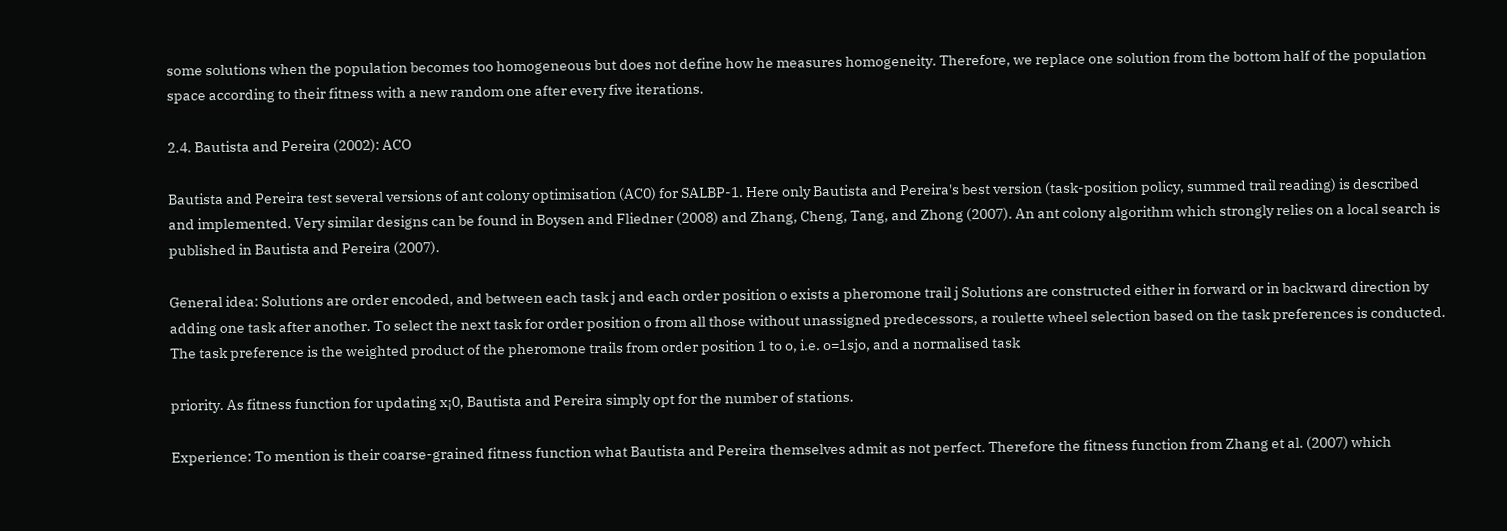some solutions when the population becomes too homogeneous but does not define how he measures homogeneity. Therefore, we replace one solution from the bottom half of the population space according to their fitness with a new random one after every five iterations.

2.4. Bautista and Pereira (2002): ACO

Bautista and Pereira test several versions of ant colony optimisation (AC0) for SALBP-1. Here only Bautista and Pereira's best version (task-position policy, summed trail reading) is described and implemented. Very similar designs can be found in Boysen and Fliedner (2008) and Zhang, Cheng, Tang, and Zhong (2007). An ant colony algorithm which strongly relies on a local search is published in Bautista and Pereira (2007).

General idea: Solutions are order encoded, and between each task j and each order position o exists a pheromone trail j Solutions are constructed either in forward or in backward direction by adding one task after another. To select the next task for order position o from all those without unassigned predecessors, a roulette wheel selection based on the task preferences is conducted. The task preference is the weighted product of the pheromone trails from order position 1 to o, i.e. o=1sjo, and a normalised task

priority. As fitness function for updating x¡0, Bautista and Pereira simply opt for the number of stations.

Experience: To mention is their coarse-grained fitness function what Bautista and Pereira themselves admit as not perfect. Therefore the fitness function from Zhang et al. (2007) which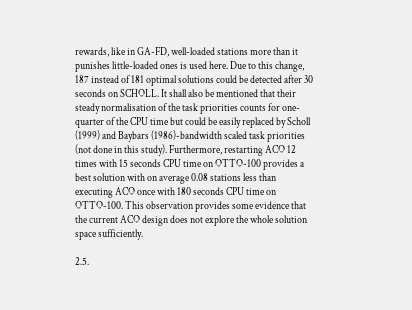rewards, like in GA-FD, well-loaded stations more than it punishes little-loaded ones is used here. Due to this change, 187 instead of 181 optimal solutions could be detected after 30 seconds on SCHOLL. It shall also be mentioned that their steady normalisation of the task priorities counts for one-quarter of the CPU time but could be easily replaced by Scholl (1999) and Baybars (1986)-bandwidth scaled task priorities (not done in this study). Furthermore, restarting ACO 12 times with 15 seconds CPU time on OTTO-100 provides a best solution with on average 0.08 stations less than executing ACO once with 180 seconds CPU time on OTTO-100. This observation provides some evidence that the current ACO design does not explore the whole solution space sufficiently.

2.5.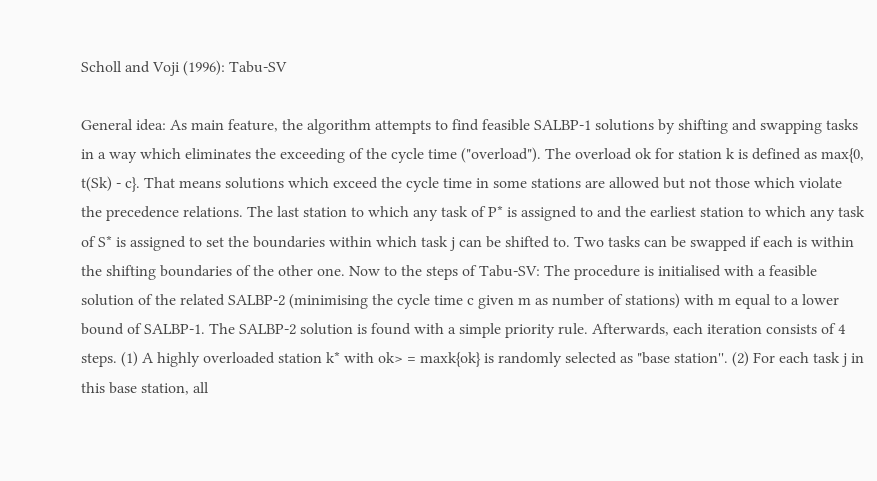Scholl and Voji (1996): Tabu-SV

General idea: As main feature, the algorithm attempts to find feasible SALBP-1 solutions by shifting and swapping tasks in a way which eliminates the exceeding of the cycle time ("overload"). The overload ok for station k is defined as max{0, t(Sk) - c}. That means solutions which exceed the cycle time in some stations are allowed but not those which violate the precedence relations. The last station to which any task of P* is assigned to and the earliest station to which any task of S* is assigned to set the boundaries within which task j can be shifted to. Two tasks can be swapped if each is within the shifting boundaries of the other one. Now to the steps of Tabu-SV: The procedure is initialised with a feasible solution of the related SALBP-2 (minimising the cycle time c given m as number of stations) with m equal to a lower bound of SALBP-1. The SALBP-2 solution is found with a simple priority rule. Afterwards, each iteration consists of 4 steps. (1) A highly overloaded station k* with ok> = maxk{ok} is randomly selected as "base station''. (2) For each task j in this base station, all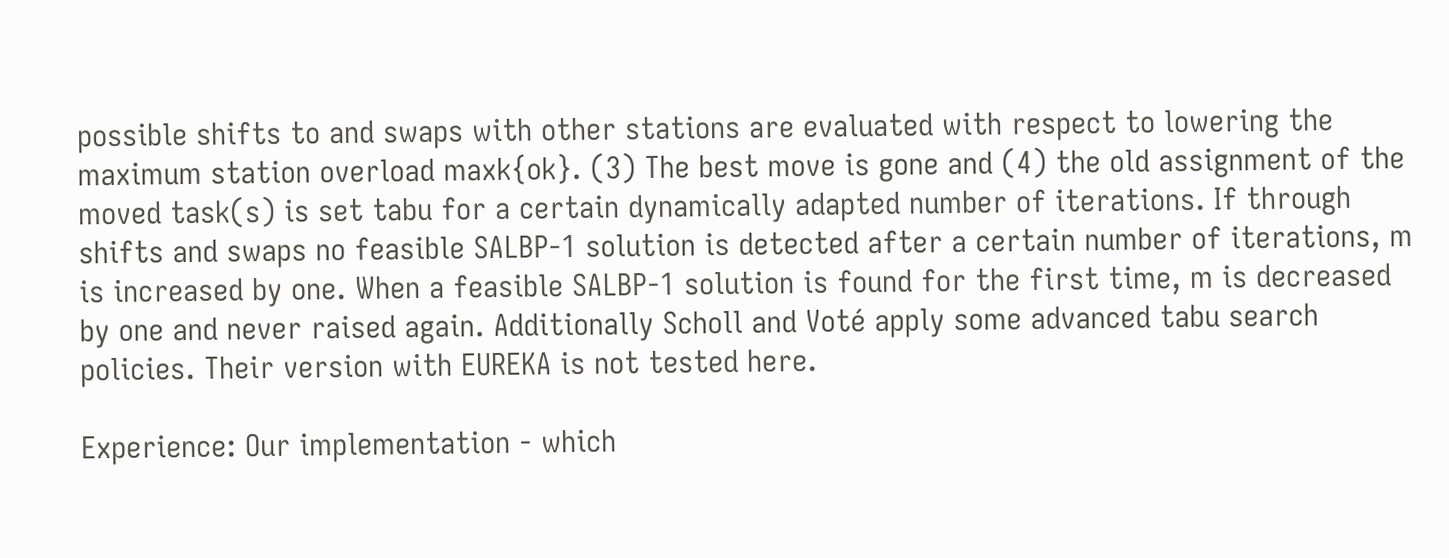possible shifts to and swaps with other stations are evaluated with respect to lowering the maximum station overload maxk{ok}. (3) The best move is gone and (4) the old assignment of the moved task(s) is set tabu for a certain dynamically adapted number of iterations. If through shifts and swaps no feasible SALBP-1 solution is detected after a certain number of iterations, m is increased by one. When a feasible SALBP-1 solution is found for the first time, m is decreased by one and never raised again. Additionally Scholl and Voté apply some advanced tabu search policies. Their version with EUREKA is not tested here.

Experience: Our implementation - which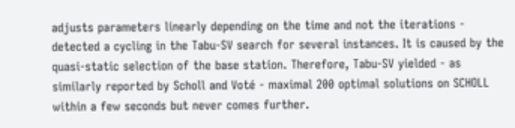adjusts parameters linearly depending on the time and not the iterations - detected a cycling in the Tabu-SV search for several instances. It is caused by the quasi-static selection of the base station. Therefore, Tabu-SV yielded - as similarly reported by Scholl and Voté - maximal 200 optimal solutions on SCHOLL within a few seconds but never comes further.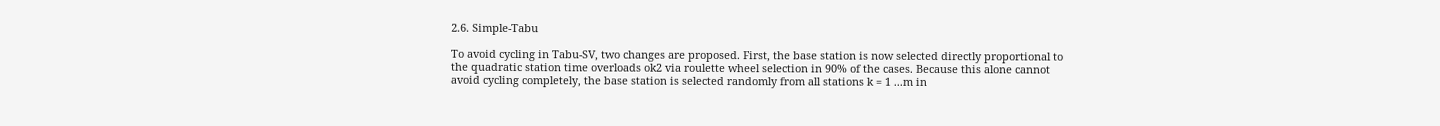2.6. Simple-Tabu

To avoid cycling in Tabu-SV, two changes are proposed. First, the base station is now selected directly proportional to the quadratic station time overloads ok2 via roulette wheel selection in 90% of the cases. Because this alone cannot avoid cycling completely, the base station is selected randomly from all stations k = 1 ...m in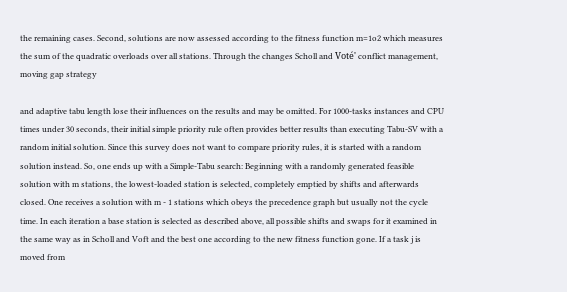the remaining cases. Second, solutions are now assessed according to the fitness function m=1o2 which measures the sum of the quadratic overloads over all stations. Through the changes Scholl and Voté' conflict management, moving gap strategy

and adaptive tabu length lose their influences on the results and may be omitted. For 1000-tasks instances and CPU times under 30 seconds, their initial simple priority rule often provides better results than executing Tabu-SV with a random initial solution. Since this survey does not want to compare priority rules, it is started with a random solution instead. So, one ends up with a Simple-Tabu search: Beginning with a randomly generated feasible solution with m stations, the lowest-loaded station is selected, completely emptied by shifts and afterwards closed. One receives a solution with m - 1 stations which obeys the precedence graph but usually not the cycle time. In each iteration a base station is selected as described above, all possible shifts and swaps for it examined in the same way as in Scholl and Voft and the best one according to the new fitness function gone. If a task j is moved from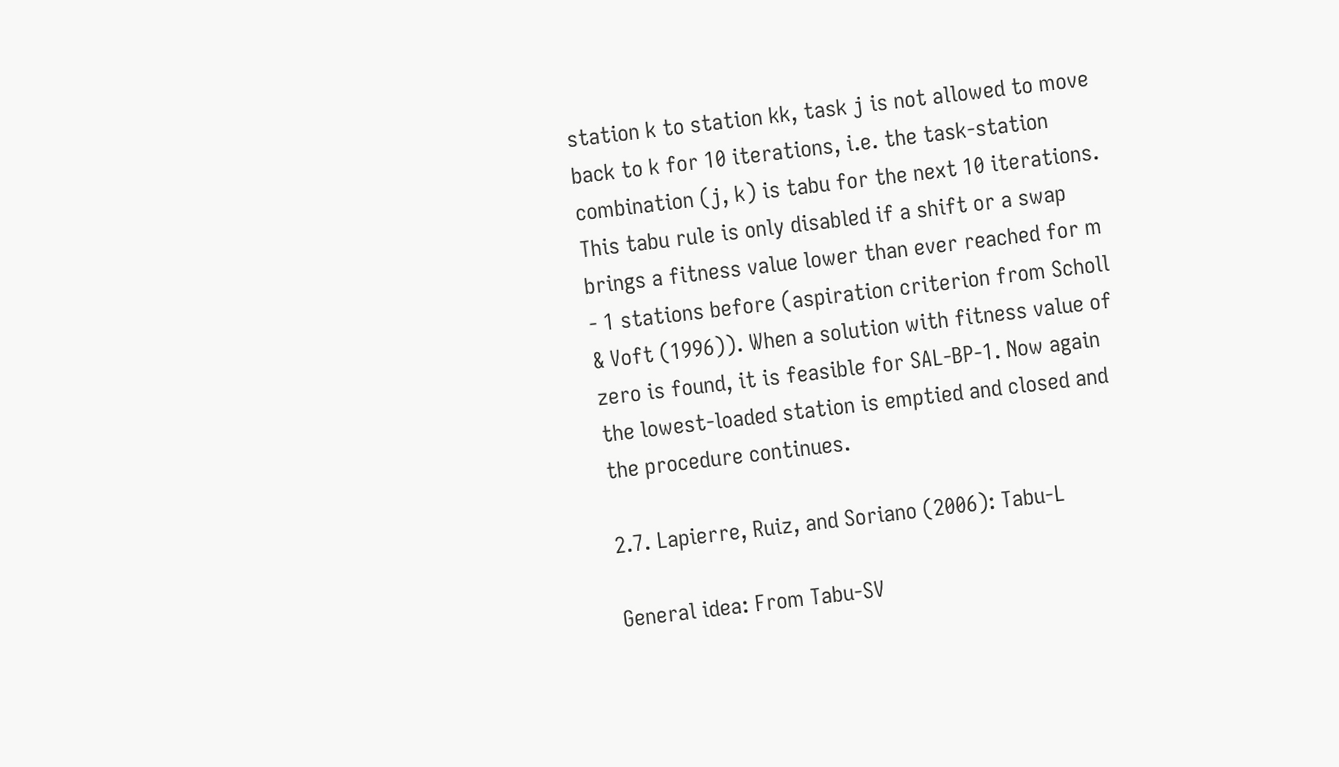station k to station kk, task j is not allowed to move back to k for 10 iterations, i.e. the task-station combination (j, k) is tabu for the next 10 iterations. This tabu rule is only disabled if a shift or a swap brings a fitness value lower than ever reached for m - 1 stations before (aspiration criterion from Scholl & Voft (1996)). When a solution with fitness value of zero is found, it is feasible for SAL-BP-1. Now again the lowest-loaded station is emptied and closed and the procedure continues.

2.7. Lapierre, Ruiz, and Soriano (2006): Tabu-L

General idea: From Tabu-SV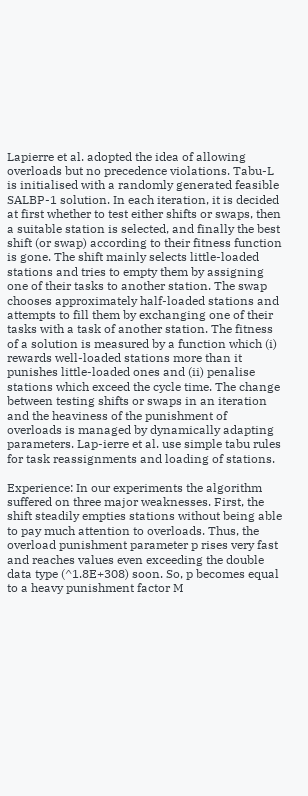Lapierre et al. adopted the idea of allowing overloads but no precedence violations. Tabu-L is initialised with a randomly generated feasible SALBP-1 solution. In each iteration, it is decided at first whether to test either shifts or swaps, then a suitable station is selected, and finally the best shift (or swap) according to their fitness function is gone. The shift mainly selects little-loaded stations and tries to empty them by assigning one of their tasks to another station. The swap chooses approximately half-loaded stations and attempts to fill them by exchanging one of their tasks with a task of another station. The fitness of a solution is measured by a function which (i) rewards well-loaded stations more than it punishes little-loaded ones and (ii) penalise stations which exceed the cycle time. The change between testing shifts or swaps in an iteration and the heaviness of the punishment of overloads is managed by dynamically adapting parameters. Lap-ierre et al. use simple tabu rules for task reassignments and loading of stations.

Experience: In our experiments the algorithm suffered on three major weaknesses. First, the shift steadily empties stations without being able to pay much attention to overloads. Thus, the overload punishment parameter p rises very fast and reaches values even exceeding the double data type (^1.8E+308) soon. So, p becomes equal to a heavy punishment factor M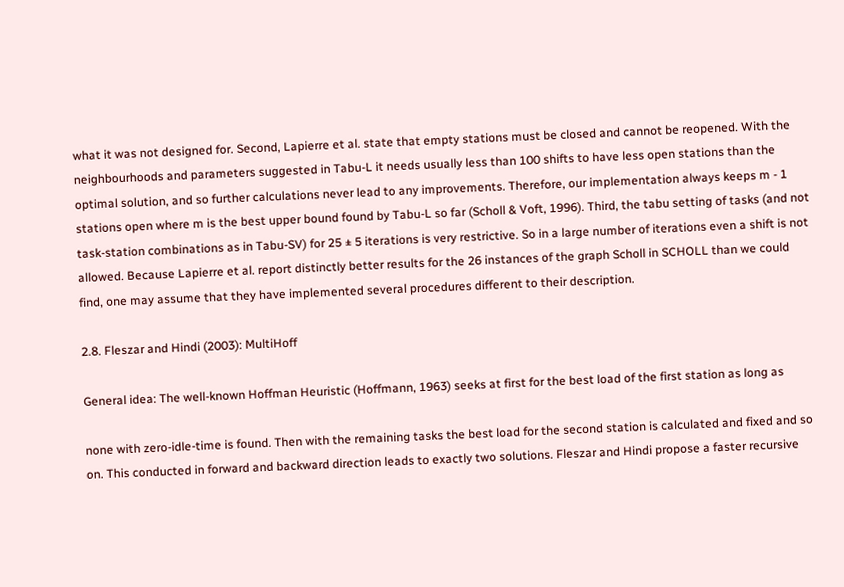what it was not designed for. Second, Lapierre et al. state that empty stations must be closed and cannot be reopened. With the neighbourhoods and parameters suggested in Tabu-L it needs usually less than 100 shifts to have less open stations than the optimal solution, and so further calculations never lead to any improvements. Therefore, our implementation always keeps m - 1 stations open where m is the best upper bound found by Tabu-L so far (Scholl & Voft, 1996). Third, the tabu setting of tasks (and not task-station combinations as in Tabu-SV) for 25 ± 5 iterations is very restrictive. So in a large number of iterations even a shift is not allowed. Because Lapierre et al. report distinctly better results for the 26 instances of the graph Scholl in SCHOLL than we could find, one may assume that they have implemented several procedures different to their description.

2.8. Fleszar and Hindi (2003): MultiHoff

General idea: The well-known Hoffman Heuristic (Hoffmann, 1963) seeks at first for the best load of the first station as long as

none with zero-idle-time is found. Then with the remaining tasks the best load for the second station is calculated and fixed and so on. This conducted in forward and backward direction leads to exactly two solutions. Fleszar and Hindi propose a faster recursive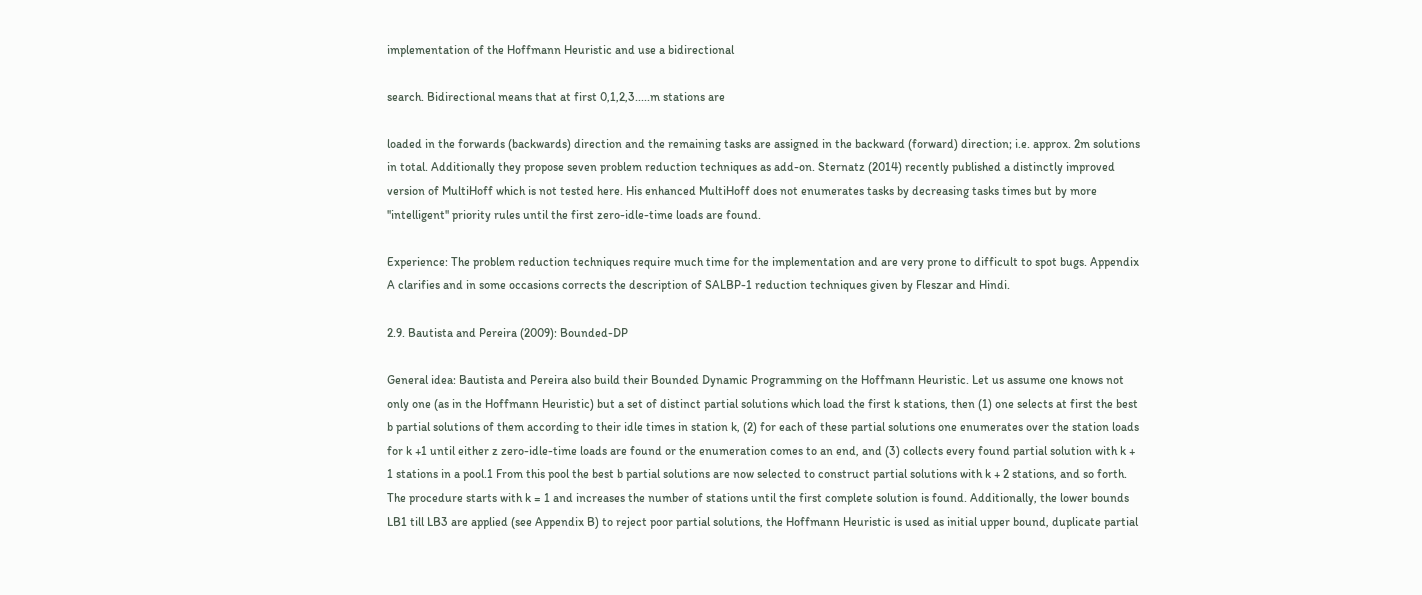implementation of the Hoffmann Heuristic and use a bidirectional

search. Bidirectional means that at first 0,1,2,3.....m stations are

loaded in the forwards (backwards) direction and the remaining tasks are assigned in the backward (forward) direction; i.e. approx. 2m solutions in total. Additionally they propose seven problem reduction techniques as add-on. Sternatz (2014) recently published a distinctly improved version of MultiHoff which is not tested here. His enhanced MultiHoff does not enumerates tasks by decreasing tasks times but by more ''intelligent'' priority rules until the first zero-idle-time loads are found.

Experience: The problem reduction techniques require much time for the implementation and are very prone to difficult to spot bugs. Appendix A clarifies and in some occasions corrects the description of SALBP-1 reduction techniques given by Fleszar and Hindi.

2.9. Bautista and Pereira (2009): Bounded-DP

General idea: Bautista and Pereira also build their Bounded Dynamic Programming on the Hoffmann Heuristic. Let us assume one knows not only one (as in the Hoffmann Heuristic) but a set of distinct partial solutions which load the first k stations, then (1) one selects at first the best b partial solutions of them according to their idle times in station k, (2) for each of these partial solutions one enumerates over the station loads for k +1 until either z zero-idle-time loads are found or the enumeration comes to an end, and (3) collects every found partial solution with k + 1 stations in a pool.1 From this pool the best b partial solutions are now selected to construct partial solutions with k + 2 stations, and so forth. The procedure starts with k = 1 and increases the number of stations until the first complete solution is found. Additionally, the lower bounds LB1 till LB3 are applied (see Appendix B) to reject poor partial solutions, the Hoffmann Heuristic is used as initial upper bound, duplicate partial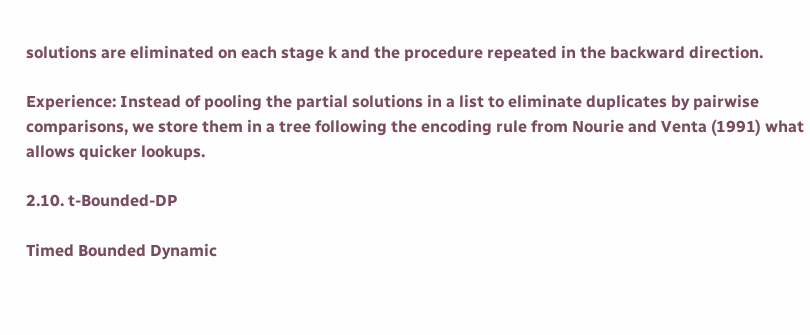solutions are eliminated on each stage k and the procedure repeated in the backward direction.

Experience: Instead of pooling the partial solutions in a list to eliminate duplicates by pairwise comparisons, we store them in a tree following the encoding rule from Nourie and Venta (1991) what allows quicker lookups.

2.10. t-Bounded-DP

Timed Bounded Dynamic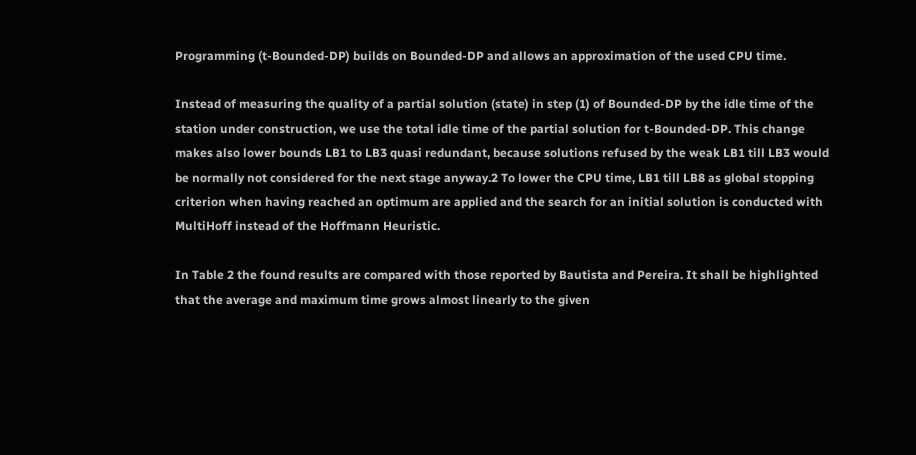Programming (t-Bounded-DP) builds on Bounded-DP and allows an approximation of the used CPU time.

Instead of measuring the quality of a partial solution (state) in step (1) of Bounded-DP by the idle time of the station under construction, we use the total idle time of the partial solution for t-Bounded-DP. This change makes also lower bounds LB1 to LB3 quasi redundant, because solutions refused by the weak LB1 till LB3 would be normally not considered for the next stage anyway.2 To lower the CPU time, LB1 till LB8 as global stopping criterion when having reached an optimum are applied and the search for an initial solution is conducted with MultiHoff instead of the Hoffmann Heuristic.

In Table 2 the found results are compared with those reported by Bautista and Pereira. It shall be highlighted that the average and maximum time grows almost linearly to the given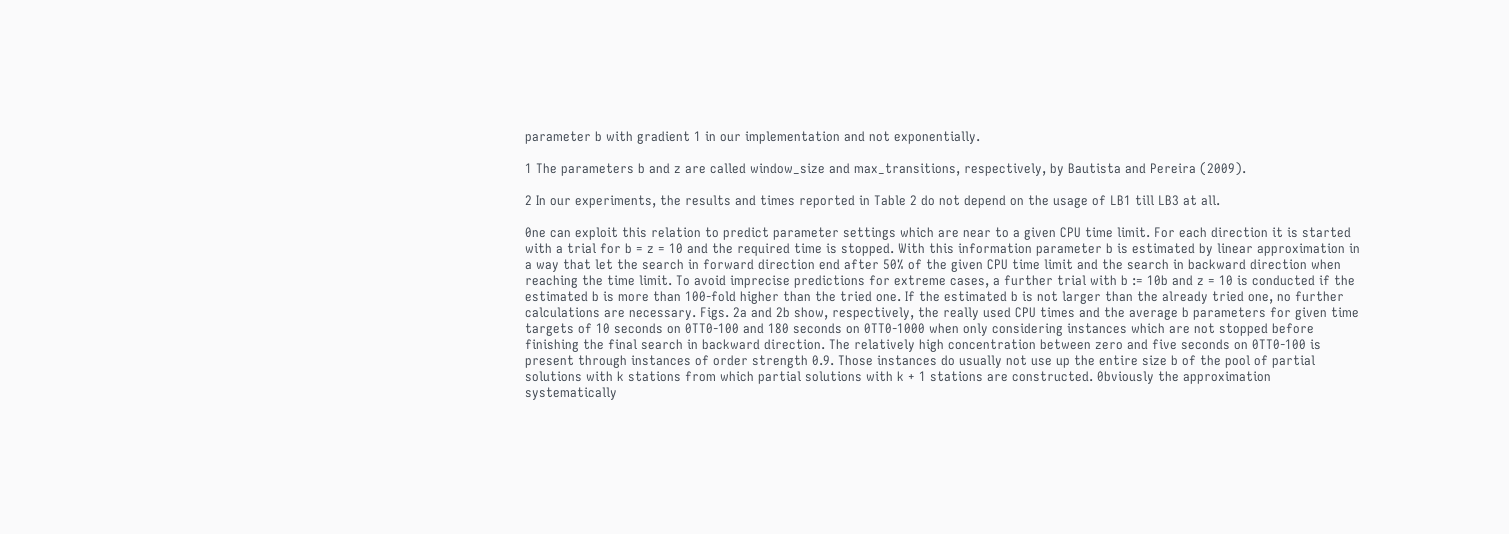parameter b with gradient 1 in our implementation and not exponentially.

1 The parameters b and z are called window_size and max_transitions, respectively, by Bautista and Pereira (2009).

2 In our experiments, the results and times reported in Table 2 do not depend on the usage of LB1 till LB3 at all.

0ne can exploit this relation to predict parameter settings which are near to a given CPU time limit. For each direction it is started with a trial for b = z = 10 and the required time is stopped. With this information parameter b is estimated by linear approximation in a way that let the search in forward direction end after 50% of the given CPU time limit and the search in backward direction when reaching the time limit. To avoid imprecise predictions for extreme cases, a further trial with b := 10b and z = 10 is conducted if the estimated b is more than 100-fold higher than the tried one. If the estimated b is not larger than the already tried one, no further calculations are necessary. Figs. 2a and 2b show, respectively, the really used CPU times and the average b parameters for given time targets of 10 seconds on 0TT0-100 and 180 seconds on 0TT0-1000 when only considering instances which are not stopped before finishing the final search in backward direction. The relatively high concentration between zero and five seconds on 0TT0-100 is present through instances of order strength 0.9. Those instances do usually not use up the entire size b of the pool of partial solutions with k stations from which partial solutions with k + 1 stations are constructed. 0bviously the approximation systematically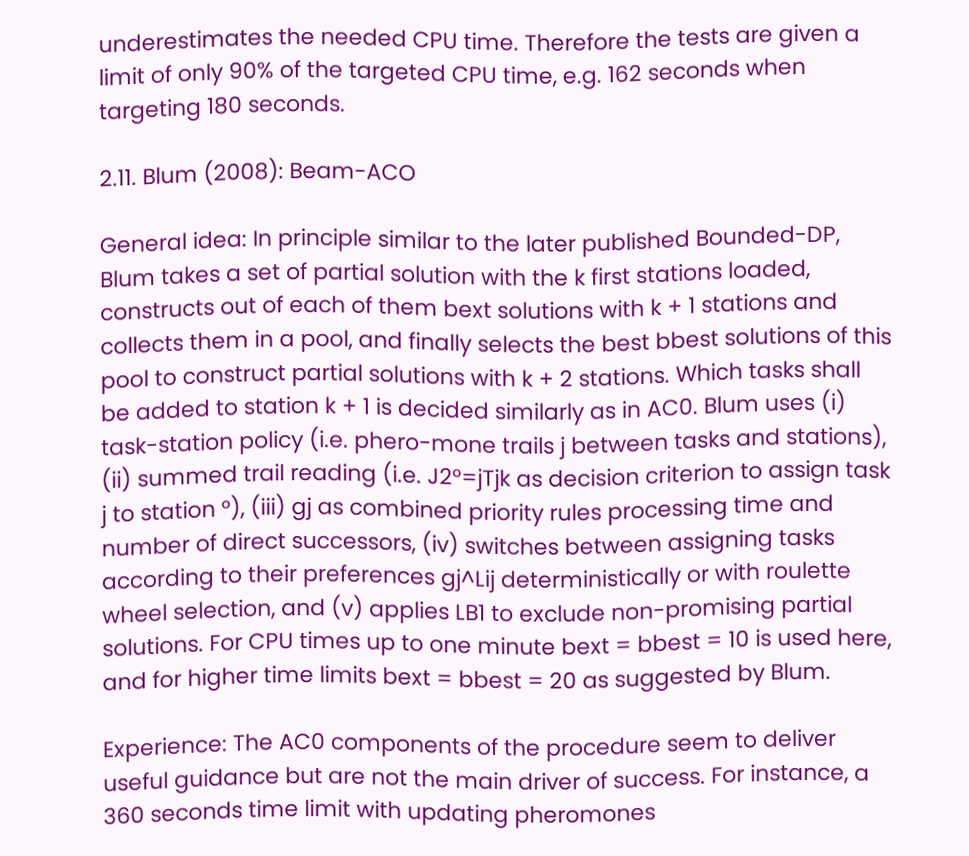underestimates the needed CPU time. Therefore the tests are given a limit of only 90% of the targeted CPU time, e.g. 162 seconds when targeting 180 seconds.

2.11. Blum (2008): Beam-ACO

General idea: In principle similar to the later published Bounded-DP, Blum takes a set of partial solution with the k first stations loaded, constructs out of each of them bext solutions with k + 1 stations and collects them in a pool, and finally selects the best bbest solutions of this pool to construct partial solutions with k + 2 stations. Which tasks shall be added to station k + 1 is decided similarly as in AC0. Blum uses (i) task-station policy (i.e. phero-mone trails j between tasks and stations), (ii) summed trail reading (i.e. J2°=jTjk as decision criterion to assign task j to station °), (iii) gj as combined priority rules processing time and number of direct successors, (iv) switches between assigning tasks according to their preferences gj^Lij deterministically or with roulette wheel selection, and (v) applies LB1 to exclude non-promising partial solutions. For CPU times up to one minute bext = bbest = 10 is used here, and for higher time limits bext = bbest = 20 as suggested by Blum.

Experience: The AC0 components of the procedure seem to deliver useful guidance but are not the main driver of success. For instance, a 360 seconds time limit with updating pheromones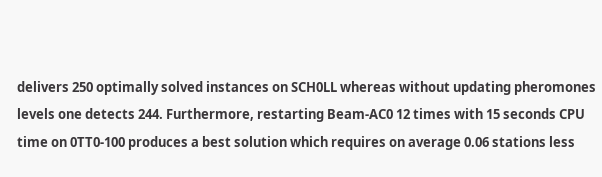delivers 250 optimally solved instances on SCH0LL whereas without updating pheromones levels one detects 244. Furthermore, restarting Beam-AC0 12 times with 15 seconds CPU time on 0TT0-100 produces a best solution which requires on average 0.06 stations less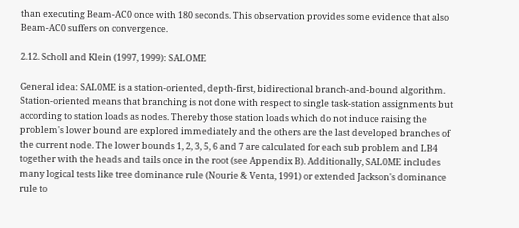than executing Beam-AC0 once with 180 seconds. This observation provides some evidence that also Beam-AC0 suffers on convergence.

2.12. Scholl and Klein (1997, 1999): SALOME

General idea: SAL0ME is a station-oriented, depth-first, bidirectional branch-and-bound algorithm. Station-oriented means that branching is not done with respect to single task-station assignments but according to station loads as nodes. Thereby those station loads which do not induce raising the problem's lower bound are explored immediately and the others are the last developed branches of the current node. The lower bounds 1, 2, 3, 5, 6 and 7 are calculated for each sub problem and LB4 together with the heads and tails once in the root (see Appendix B). Additionally, SAL0ME includes many logical tests like tree dominance rule (Nourie & Venta, 1991) or extended Jackson's dominance rule to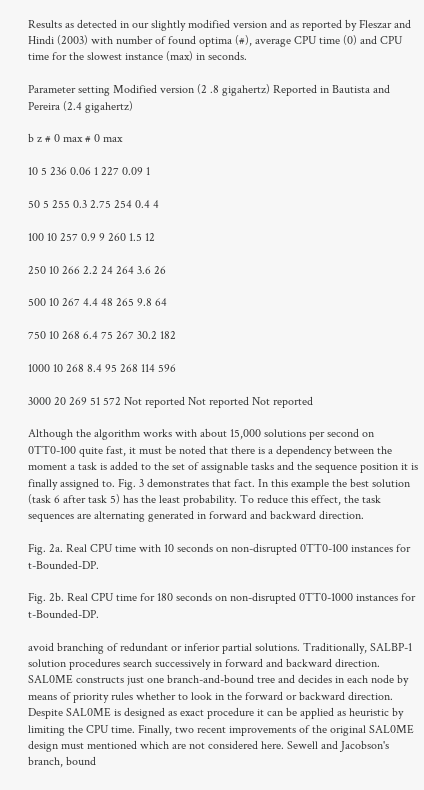Results as detected in our slightly modified version and as reported by Fleszar and Hindi (2003) with number of found optima (#), average CPU time (0) and CPU time for the slowest instance (max) in seconds.

Parameter setting Modified version (2 .8 gigahertz) Reported in Bautista and Pereira (2.4 gigahertz)

b z # 0 max # 0 max

10 5 236 0.06 1 227 0.09 1

50 5 255 0.3 2.75 254 0.4 4

100 10 257 0.9 9 260 1.5 12

250 10 266 2.2 24 264 3.6 26

500 10 267 4.4 48 265 9.8 64

750 10 268 6.4 75 267 30.2 182

1000 10 268 8.4 95 268 114 596

3000 20 269 51 572 Not reported Not reported Not reported

Although the algorithm works with about 15,000 solutions per second on 0TT0-100 quite fast, it must be noted that there is a dependency between the moment a task is added to the set of assignable tasks and the sequence position it is finally assigned to. Fig. 3 demonstrates that fact. In this example the best solution (task 6 after task 5) has the least probability. To reduce this effect, the task sequences are alternating generated in forward and backward direction.

Fig. 2a. Real CPU time with 10 seconds on non-disrupted 0TT0-100 instances for t-Bounded-DP.

Fig. 2b. Real CPU time for 180 seconds on non-disrupted 0TT0-1000 instances for t-Bounded-DP.

avoid branching of redundant or inferior partial solutions. Traditionally, SALBP-1 solution procedures search successively in forward and backward direction. SAL0ME constructs just one branch-and-bound tree and decides in each node by means of priority rules whether to look in the forward or backward direction. Despite SAL0ME is designed as exact procedure it can be applied as heuristic by limiting the CPU time. Finally, two recent improvements of the original SAL0ME design must mentioned which are not considered here. Sewell and Jacobson's branch, bound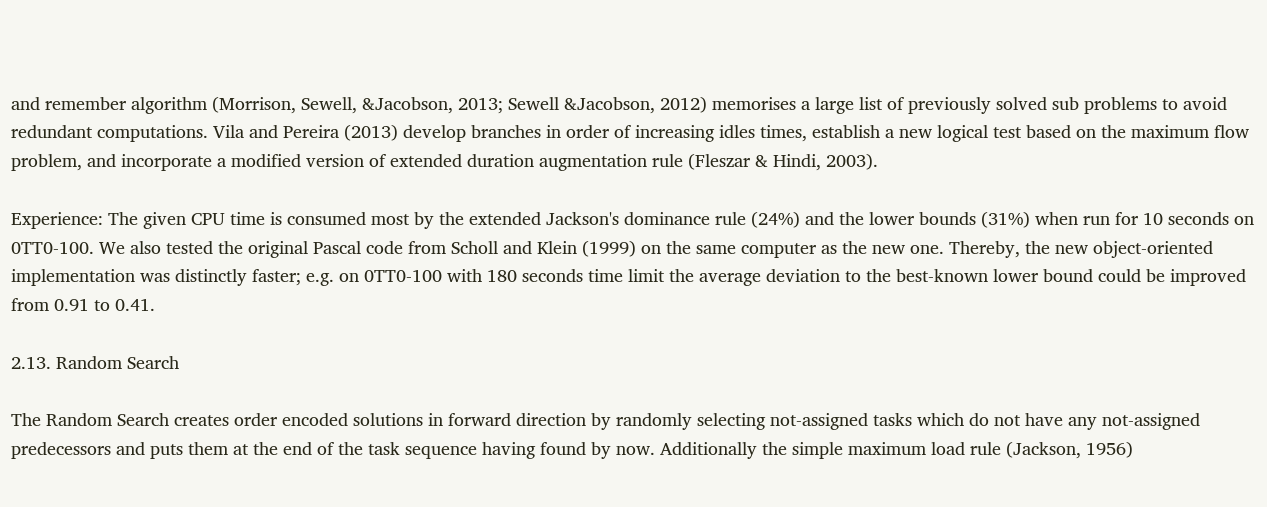and remember algorithm (Morrison, Sewell, &Jacobson, 2013; Sewell &Jacobson, 2012) memorises a large list of previously solved sub problems to avoid redundant computations. Vila and Pereira (2013) develop branches in order of increasing idles times, establish a new logical test based on the maximum flow problem, and incorporate a modified version of extended duration augmentation rule (Fleszar & Hindi, 2003).

Experience: The given CPU time is consumed most by the extended Jackson's dominance rule (24%) and the lower bounds (31%) when run for 10 seconds on 0TT0-100. We also tested the original Pascal code from Scholl and Klein (1999) on the same computer as the new one. Thereby, the new object-oriented implementation was distinctly faster; e.g. on 0TT0-100 with 180 seconds time limit the average deviation to the best-known lower bound could be improved from 0.91 to 0.41.

2.13. Random Search

The Random Search creates order encoded solutions in forward direction by randomly selecting not-assigned tasks which do not have any not-assigned predecessors and puts them at the end of the task sequence having found by now. Additionally the simple maximum load rule (Jackson, 1956)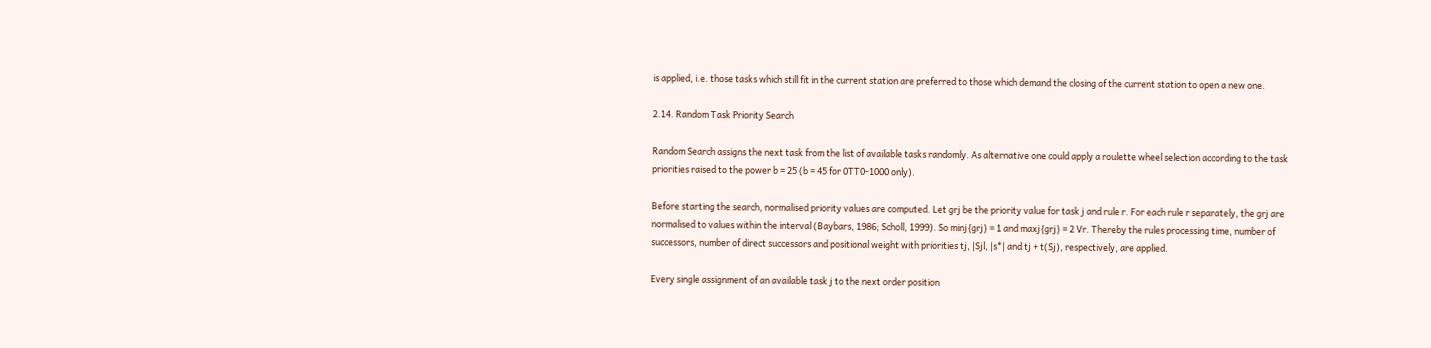is applied, i.e. those tasks which still fit in the current station are preferred to those which demand the closing of the current station to open a new one.

2.14. Random Task Priority Search

Random Search assigns the next task from the list of available tasks randomly. As alternative one could apply a roulette wheel selection according to the task priorities raised to the power b = 25 (b = 45 for 0TT0-1000 only).

Before starting the search, normalised priority values are computed. Let grj be the priority value for task j and rule r. For each rule r separately, the grj are normalised to values within the interval (Baybars, 1986; Scholl, 1999). So minj{grj} = 1 and maxj{grj} = 2 Vr. Thereby the rules processing time, number of successors, number of direct successors and positional weight with priorities tj, |Sjl, |s*| and tj + t(Sj), respectively, are applied.

Every single assignment of an available task j to the next order position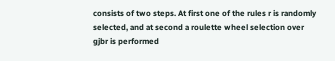consists of two steps. At first one of the rules r is randomly selected, and at second a roulette wheel selection over gjbr is performed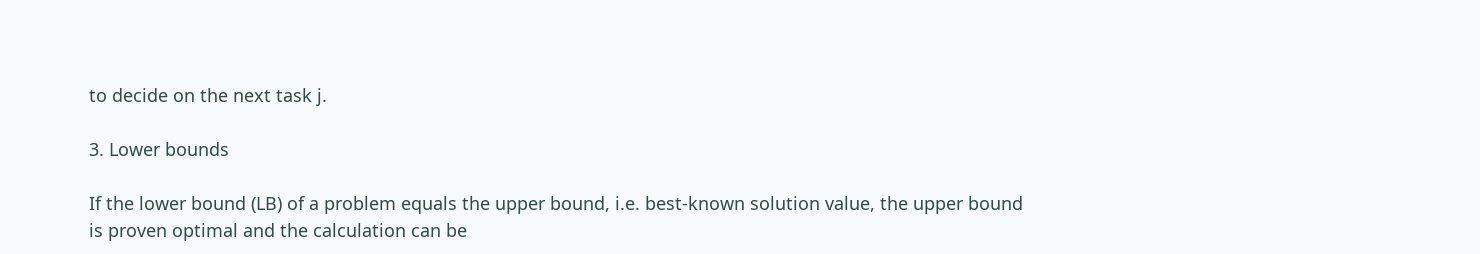to decide on the next task j.

3. Lower bounds

If the lower bound (LB) of a problem equals the upper bound, i.e. best-known solution value, the upper bound is proven optimal and the calculation can be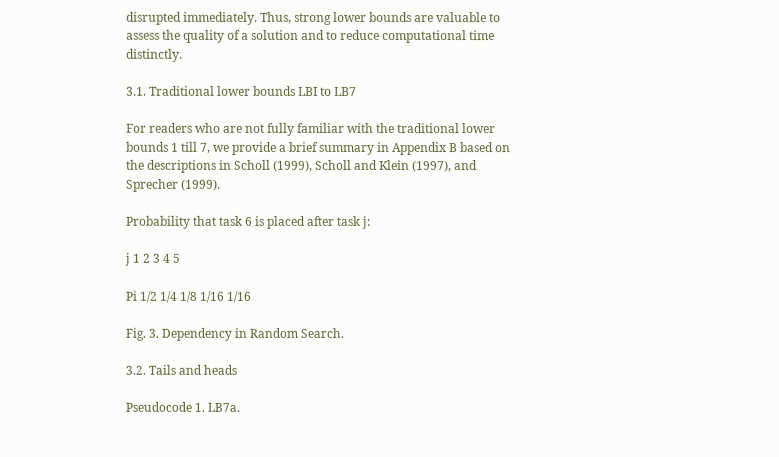disrupted immediately. Thus, strong lower bounds are valuable to assess the quality of a solution and to reduce computational time distinctly.

3.1. Traditional lower bounds LBI to LB7

For readers who are not fully familiar with the traditional lower bounds 1 till 7, we provide a brief summary in Appendix B based on the descriptions in Scholl (1999), Scholl and Klein (1997), and Sprecher (1999).

Probability that task 6 is placed after task j:

j 1 2 3 4 5

Pi 1/2 1/4 1/8 1/16 1/16

Fig. 3. Dependency in Random Search.

3.2. Tails and heads

Pseudocode 1. LB7a.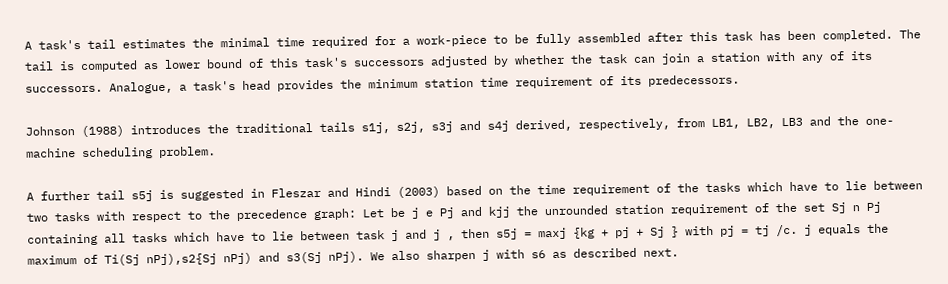A task's tail estimates the minimal time required for a work-piece to be fully assembled after this task has been completed. The tail is computed as lower bound of this task's successors adjusted by whether the task can join a station with any of its successors. Analogue, a task's head provides the minimum station time requirement of its predecessors.

Johnson (1988) introduces the traditional tails s1j, s2j, s3j and s4j derived, respectively, from LB1, LB2, LB3 and the one-machine scheduling problem.

A further tail s5j is suggested in Fleszar and Hindi (2003) based on the time requirement of the tasks which have to lie between two tasks with respect to the precedence graph: Let be j e Pj and kjj the unrounded station requirement of the set Sj n Pj containing all tasks which have to lie between task j and j , then s5j = maxj {kg + pj + Sj } with pj = tj /c. j equals the maximum of Ti(Sj nPj),s2{Sj nPj) and s3(Sj nPj). We also sharpen j with s6 as described next.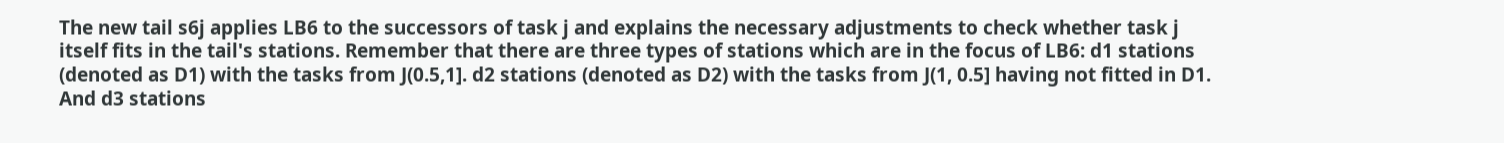The new tail s6j applies LB6 to the successors of task j and explains the necessary adjustments to check whether task j itself fits in the tail's stations. Remember that there are three types of stations which are in the focus of LB6: d1 stations (denoted as D1) with the tasks from J(0.5,1]. d2 stations (denoted as D2) with the tasks from J(1, 0.5] having not fitted in D1. And d3 stations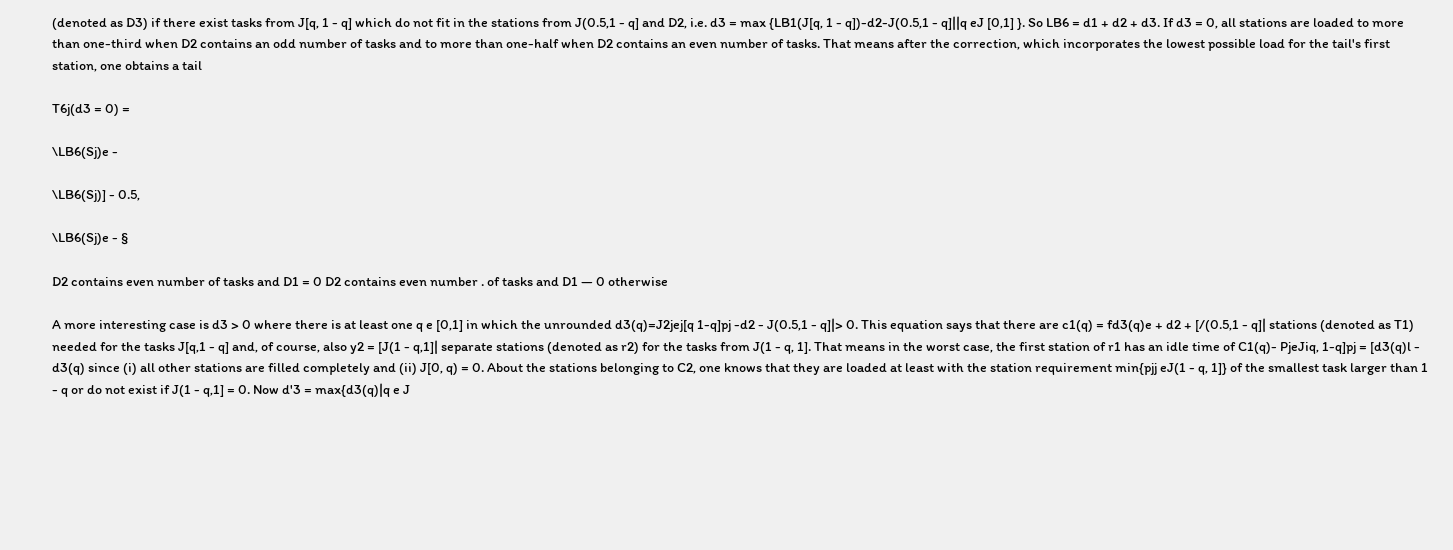(denoted as D3) if there exist tasks from J[q, 1 - q] which do not fit in the stations from J(0.5,1 - q] and D2, i.e. d3 = max {LB1(J[q, 1 - q])-d2-J(0.5,1 - q]||q eJ [0,1] }. So LB6 = d1 + d2 + d3. If d3 = 0, all stations are loaded to more than one-third when D2 contains an odd number of tasks and to more than one-half when D2 contains an even number of tasks. That means after the correction, which incorporates the lowest possible load for the tail's first station, one obtains a tail

T6j(d3 = 0) =

\LB6(Sj)e -

\LB6(Sj)] - 0.5,

\LB6(Sj)e - §

D2 contains even number of tasks and D1 = 0 D2 contains even number . of tasks and D1 — 0 otherwise

A more interesting case is d3 > 0 where there is at least one q e [0,1] in which the unrounded d3(q)=J2jej[q 1-q]pj -d2 - J(0.5,1 - q]|> 0. This equation says that there are c1(q) = fd3(q)e + d2 + [/(0.5,1 - q]| stations (denoted as T1) needed for the tasks J[q,1 - q] and, of course, also y2 = [J(1 - q,1]| separate stations (denoted as r2) for the tasks from J(1 - q, 1]. That means in the worst case, the first station of r1 has an idle time of C1(q)- PjeJiq, 1-q]pj = [d3(q)l - d3(q) since (i) all other stations are filled completely and (ii) J[0, q) = 0. About the stations belonging to C2, one knows that they are loaded at least with the station requirement min{pjj eJ(1 - q, 1]} of the smallest task larger than 1 - q or do not exist if J(1 - q,1] = 0. Now d'3 = max{d3(q)|q e J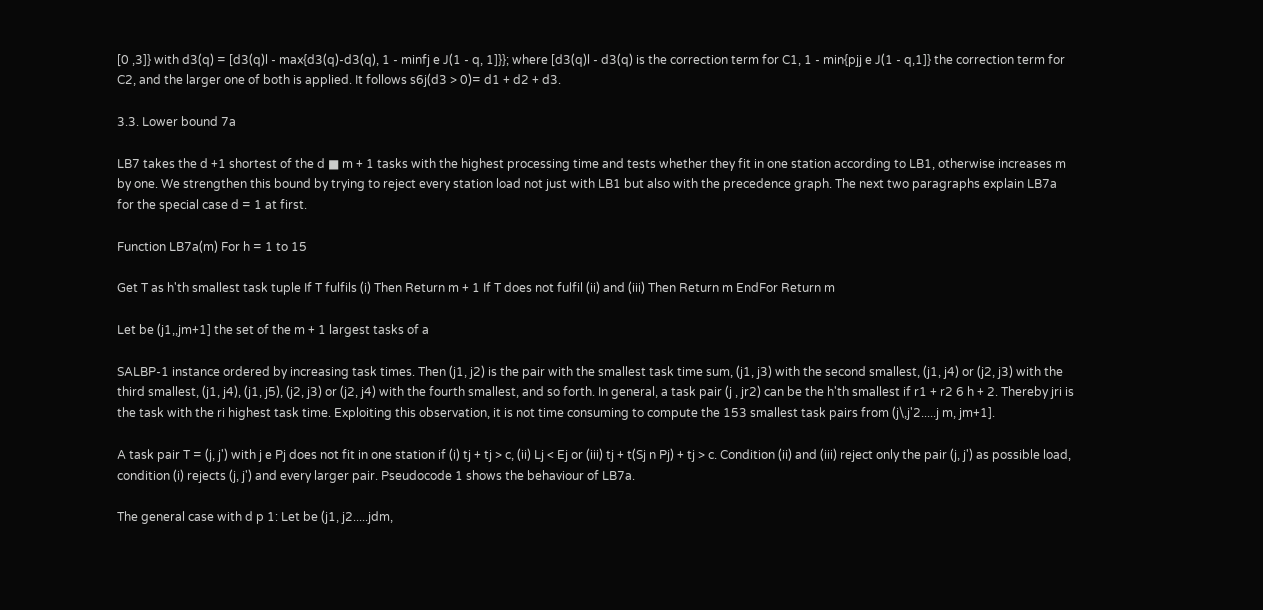[0 ,3]} with d3(q) = [d3(q)l - max{d3(q)-d3(q), 1 - minfj e J(1 - q, 1]}}; where [d3(q)l - d3(q) is the correction term for C1, 1 - min{pjj e J(1 - q,1]} the correction term for C2, and the larger one of both is applied. It follows s6j(d3 > 0)= d1 + d2 + d3.

3.3. Lower bound 7a

LB7 takes the d +1 shortest of the d ■ m + 1 tasks with the highest processing time and tests whether they fit in one station according to LB1, otherwise increases m by one. We strengthen this bound by trying to reject every station load not just with LB1 but also with the precedence graph. The next two paragraphs explain LB7a for the special case d = 1 at first.

Function LB7a(m) For h = 1 to 15

Get T as h'th smallest task tuple If T fulfils (i) Then Return m + 1 If T does not fulfil (ii) and (iii) Then Return m EndFor Return m

Let be (j1,,jm+1] the set of the m + 1 largest tasks of a

SALBP-1 instance ordered by increasing task times. Then (j1, j2) is the pair with the smallest task time sum, (j1, j3) with the second smallest, (j1, j4) or (j2, j3) with the third smallest, (j1, j4), (j1, j5), (j2, j3) or (j2, j4) with the fourth smallest, and so forth. In general, a task pair (j , jr2) can be the h'th smallest if r1 + r2 6 h + 2. Thereby jri is the task with the ri highest task time. Exploiting this observation, it is not time consuming to compute the 153 smallest task pairs from (j\,j'2.....j m, jm+1].

A task pair T = (j, j') with j e Pj does not fit in one station if (i) tj + tj > c, (ii) Lj < Ej or (iii) tj + t(Sj n Pj) + tj > c. Condition (ii) and (iii) reject only the pair (j, j') as possible load, condition (i) rejects (j, j') and every larger pair. Pseudocode 1 shows the behaviour of LB7a.

The general case with d p 1: Let be (j1, j2.....jdm,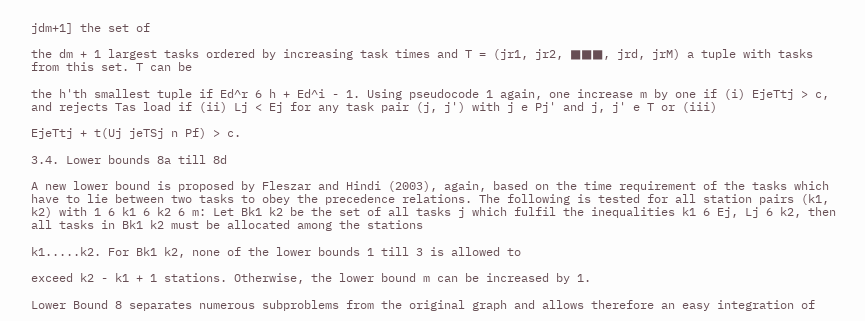jdm+1] the set of

the dm + 1 largest tasks ordered by increasing task times and T = (jr1, jr2, ■■■, jrd, jrM) a tuple with tasks from this set. T can be

the h'th smallest tuple if Ed^r 6 h + Ed^i - 1. Using pseudocode 1 again, one increase m by one if (i) EjeTtj > c, and rejects Tas load if (ii) Lj < Ej for any task pair (j, j') with j e Pj' and j, j' e T or (iii)

EjeTtj + t(Uj jeTSj n Pf) > c.

3.4. Lower bounds 8a till 8d

A new lower bound is proposed by Fleszar and Hindi (2003), again, based on the time requirement of the tasks which have to lie between two tasks to obey the precedence relations. The following is tested for all station pairs (k1, k2) with 1 6 k1 6 k2 6 m: Let Bk1 k2 be the set of all tasks j which fulfil the inequalities k1 6 Ej, Lj 6 k2, then all tasks in Bk1 k2 must be allocated among the stations

k1.....k2. For Bk1 k2, none of the lower bounds 1 till 3 is allowed to

exceed k2 - k1 + 1 stations. Otherwise, the lower bound m can be increased by 1.

Lower Bound 8 separates numerous subproblems from the original graph and allows therefore an easy integration of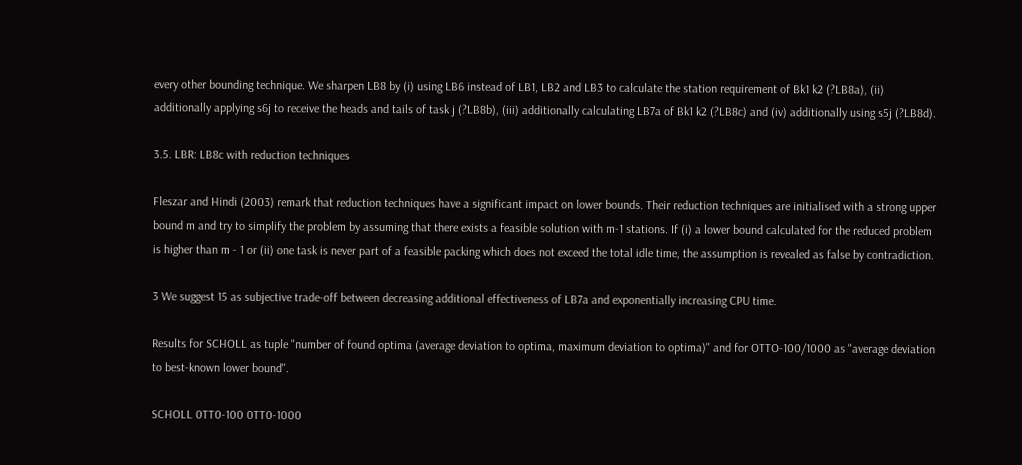every other bounding technique. We sharpen LB8 by (i) using LB6 instead of LB1, LB2 and LB3 to calculate the station requirement of Bk1 k2 (?LB8a), (ii) additionally applying s6j to receive the heads and tails of task j (?LB8b), (iii) additionally calculating LB7a of Bk1 k2 (?LB8c) and (iv) additionally using s5j (?LB8d).

3.5. LBR: LB8c with reduction techniques

Fleszar and Hindi (2003) remark that reduction techniques have a significant impact on lower bounds. Their reduction techniques are initialised with a strong upper bound m and try to simplify the problem by assuming that there exists a feasible solution with m-1 stations. If (i) a lower bound calculated for the reduced problem is higher than m - 1 or (ii) one task is never part of a feasible packing which does not exceed the total idle time, the assumption is revealed as false by contradiction.

3 We suggest 15 as subjective trade-off between decreasing additional effectiveness of LB7a and exponentially increasing CPU time.

Results for SCHOLL as tuple "number of found optima (average deviation to optima, maximum deviation to optima)'' and for OTTO-100/1000 as "average deviation to best-known lower bound''.

SCHOLL 0TT0-100 0TT0-1000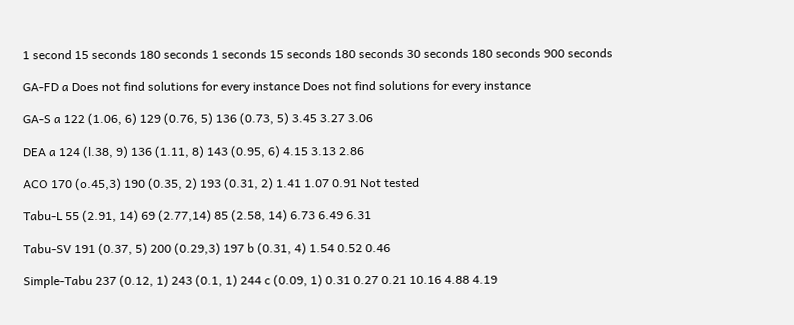1 second 15 seconds 180 seconds 1 seconds 15 seconds 180 seconds 30 seconds 180 seconds 900 seconds

GA-FD a Does not find solutions for every instance Does not find solutions for every instance

GA-S a 122 (1.06, 6) 129 (0.76, 5) 136 (0.73, 5) 3.45 3.27 3.06

DEA a 124 (l.38, 9) 136 (1.11, 8) 143 (0.95, 6) 4.15 3.13 2.86

ACO 170 (o.45,3) 190 (0.35, 2) 193 (0.31, 2) 1.41 1.07 0.91 Not tested

Tabu-L 55 (2.91, 14) 69 (2.77,14) 85 (2.58, 14) 6.73 6.49 6.31

Tabu-SV 191 (0.37, 5) 200 (0.29,3) 197 b (0.31, 4) 1.54 0.52 0.46

Simple-Tabu 237 (0.12, 1) 243 (0.1, 1) 244 c (0.09, 1) 0.31 0.27 0.21 10.16 4.88 4.19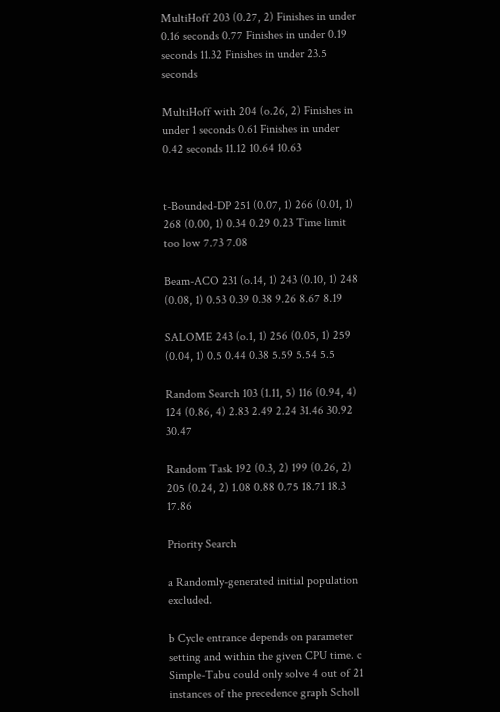MultiHoff 203 (0.27, 2) Finishes in under 0.16 seconds 0.77 Finishes in under 0.19 seconds 11.32 Finishes in under 23.5 seconds

MultiHoff with 204 (o.26, 2) Finishes in under 1 seconds 0.61 Finishes in under 0.42 seconds 11.12 10.64 10.63


t-Bounded-DP 251 (0.07, 1) 266 (0.01, 1) 268 (0.00, 1) 0.34 0.29 0.23 Time limit too low 7.73 7.08

Beam-ACO 231 (o.14, 1) 243 (0.10, 1) 248 (0.08, 1) 0.53 0.39 0.38 9.26 8.67 8.19

SALOME 243 (o.1, 1) 256 (0.05, 1) 259 (0.04, 1) 0.5 0.44 0.38 5.59 5.54 5.5

Random Search 103 (1.11, 5) 116 (0.94, 4) 124 (0.86, 4) 2.83 2.49 2.24 31.46 30.92 30.47

Random Task 192 (0.3, 2) 199 (0.26, 2) 205 (0.24, 2) 1.08 0.88 0.75 18.71 18.3 17.86

Priority Search

a Randomly-generated initial population excluded.

b Cycle entrance depends on parameter setting and within the given CPU time. c Simple-Tabu could only solve 4 out of 21 instances of the precedence graph Scholl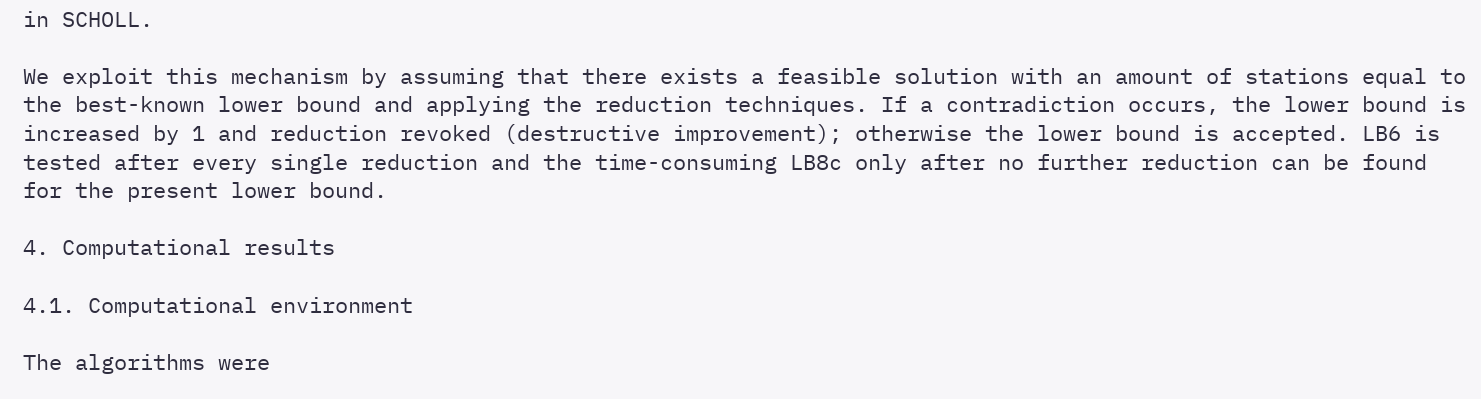in SCHOLL.

We exploit this mechanism by assuming that there exists a feasible solution with an amount of stations equal to the best-known lower bound and applying the reduction techniques. If a contradiction occurs, the lower bound is increased by 1 and reduction revoked (destructive improvement); otherwise the lower bound is accepted. LB6 is tested after every single reduction and the time-consuming LB8c only after no further reduction can be found for the present lower bound.

4. Computational results

4.1. Computational environment

The algorithms were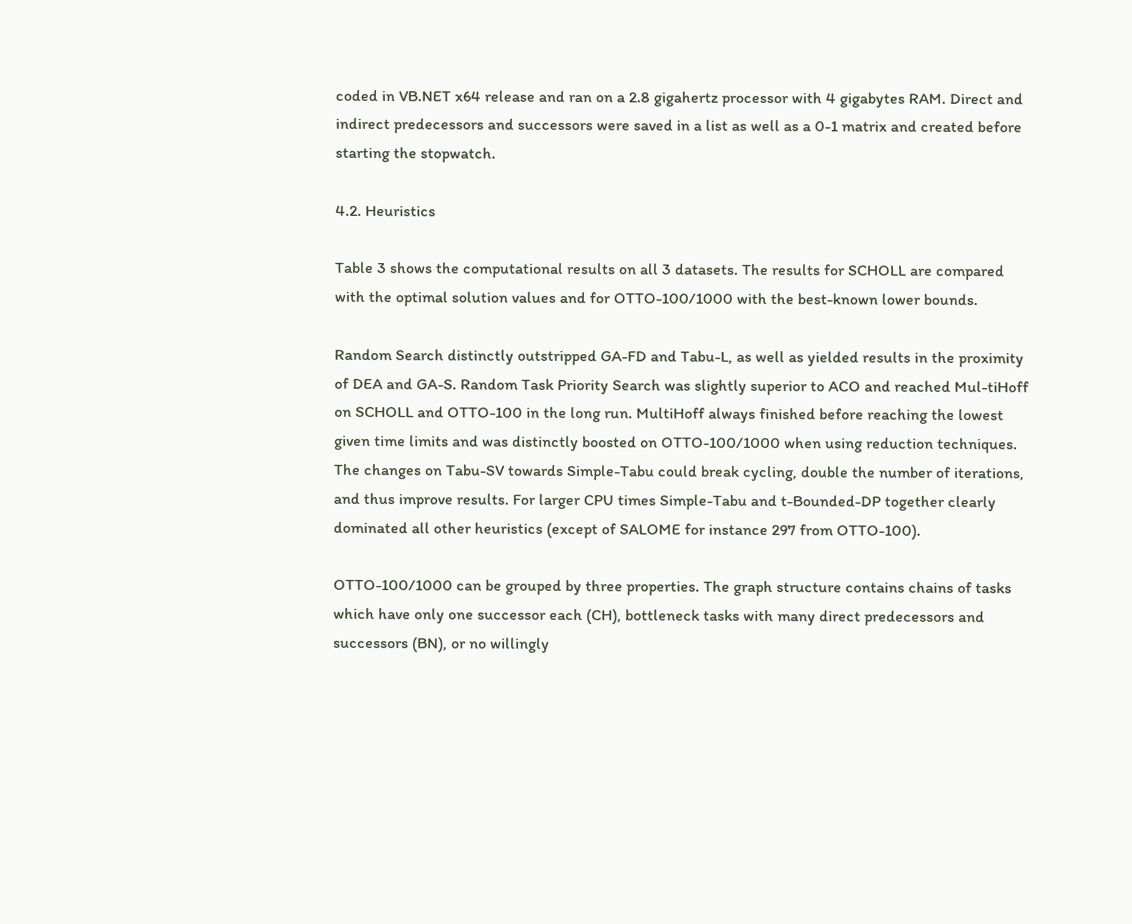coded in VB.NET x64 release and ran on a 2.8 gigahertz processor with 4 gigabytes RAM. Direct and indirect predecessors and successors were saved in a list as well as a 0-1 matrix and created before starting the stopwatch.

4.2. Heuristics

Table 3 shows the computational results on all 3 datasets. The results for SCHOLL are compared with the optimal solution values and for OTTO-100/1000 with the best-known lower bounds.

Random Search distinctly outstripped GA-FD and Tabu-L, as well as yielded results in the proximity of DEA and GA-S. Random Task Priority Search was slightly superior to ACO and reached Mul-tiHoff on SCHOLL and OTTO-100 in the long run. MultiHoff always finished before reaching the lowest given time limits and was distinctly boosted on OTTO-100/1000 when using reduction techniques. The changes on Tabu-SV towards Simple-Tabu could break cycling, double the number of iterations, and thus improve results. For larger CPU times Simple-Tabu and t-Bounded-DP together clearly dominated all other heuristics (except of SALOME for instance 297 from OTTO-100).

OTTO-100/1000 can be grouped by three properties. The graph structure contains chains of tasks which have only one successor each (CH), bottleneck tasks with many direct predecessors and successors (BN), or no willingly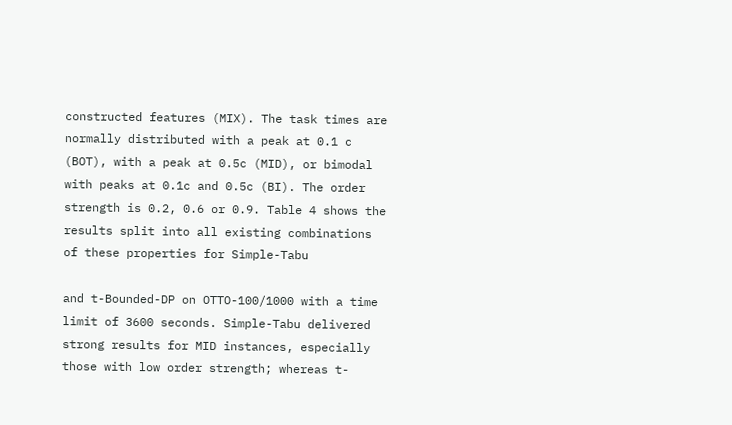constructed features (MIX). The task times are normally distributed with a peak at 0.1 c (BOT), with a peak at 0.5c (MID), or bimodal with peaks at 0.1c and 0.5c (BI). The order strength is 0.2, 0.6 or 0.9. Table 4 shows the results split into all existing combinations of these properties for Simple-Tabu

and t-Bounded-DP on OTTO-100/1000 with a time limit of 3600 seconds. Simple-Tabu delivered strong results for MID instances, especially those with low order strength; whereas t-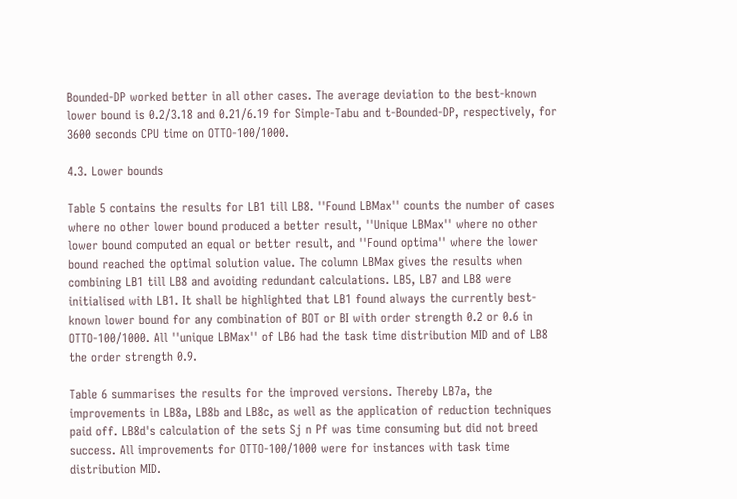Bounded-DP worked better in all other cases. The average deviation to the best-known lower bound is 0.2/3.18 and 0.21/6.19 for Simple-Tabu and t-Bounded-DP, respectively, for 3600 seconds CPU time on OTTO-100/1000.

4.3. Lower bounds

Table 5 contains the results for LB1 till LB8. ''Found LBMax'' counts the number of cases where no other lower bound produced a better result, ''Unique LBMax'' where no other lower bound computed an equal or better result, and ''Found optima'' where the lower bound reached the optimal solution value. The column LBMax gives the results when combining LB1 till LB8 and avoiding redundant calculations. LB5, LB7 and LB8 were initialised with LB1. It shall be highlighted that LB1 found always the currently best-known lower bound for any combination of BOT or BI with order strength 0.2 or 0.6 in OTTO-100/1000. All ''unique LBMax'' of LB6 had the task time distribution MID and of LB8 the order strength 0.9.

Table 6 summarises the results for the improved versions. Thereby LB7a, the improvements in LB8a, LB8b and LB8c, as well as the application of reduction techniques paid off. LB8d's calculation of the sets Sj n Pf was time consuming but did not breed success. All improvements for OTTO-100/1000 were for instances with task time distribution MID.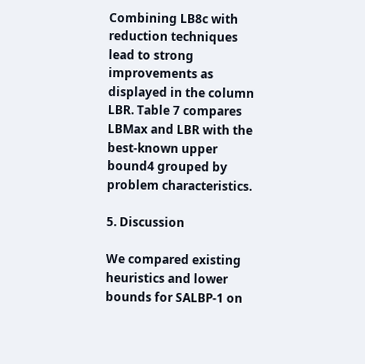Combining LB8c with reduction techniques lead to strong improvements as displayed in the column LBR. Table 7 compares LBMax and LBR with the best-known upper bound4 grouped by problem characteristics.

5. Discussion

We compared existing heuristics and lower bounds for SALBP-1 on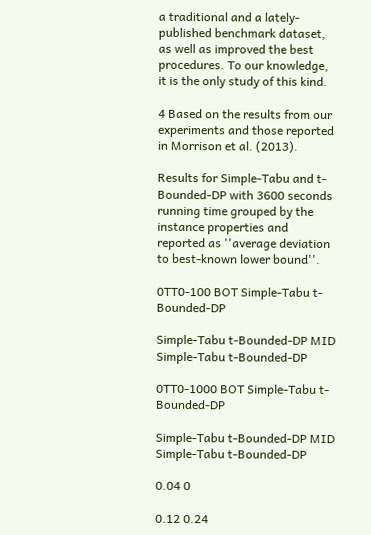a traditional and a lately-published benchmark dataset, as well as improved the best procedures. To our knowledge, it is the only study of this kind.

4 Based on the results from our experiments and those reported in Morrison et al. (2013).

Results for Simple-Tabu and t-Bounded-DP with 3600 seconds running time grouped by the instance properties and reported as ''average deviation to best-known lower bound''.

0TT0-100 BOT Simple-Tabu t-Bounded-DP

Simple-Tabu t-Bounded-DP MID Simple-Tabu t-Bounded-DP

0TT0-1000 BOT Simple-Tabu t-Bounded-DP

Simple-Tabu t-Bounded-DP MID Simple-Tabu t-Bounded-DP

0.04 0

0.12 0.24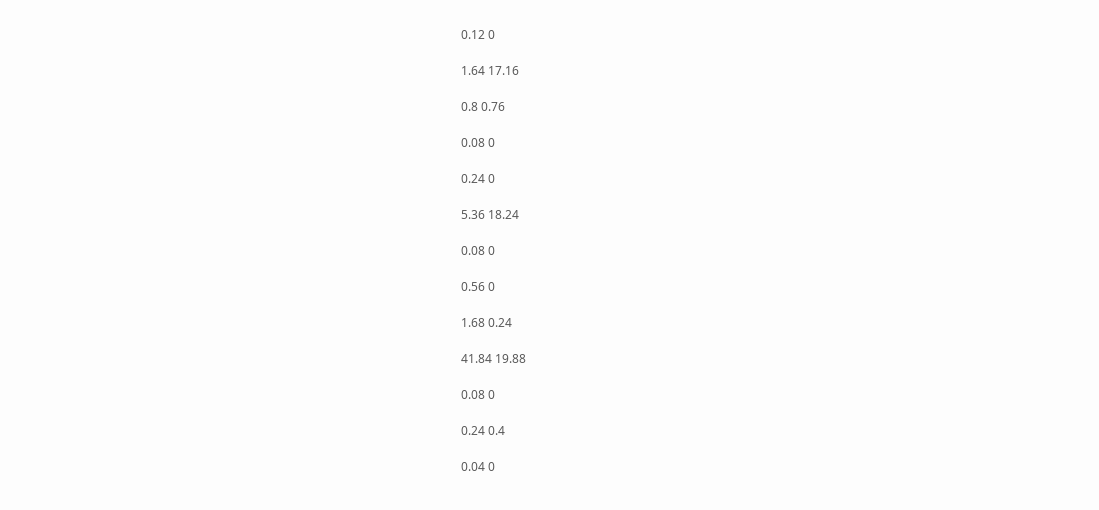0.12 0

1.64 17.16

0.8 0.76

0.08 0

0.24 0

5.36 18.24

0.08 0

0.56 0

1.68 0.24

41.84 19.88

0.08 0

0.24 0.4

0.04 0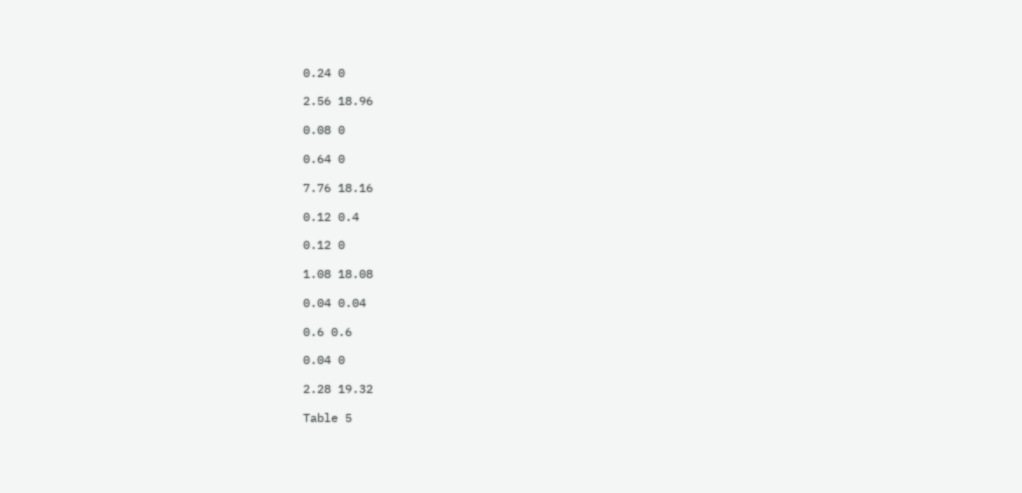0.24 0

2.56 18.96

0.08 0

0.64 0

7.76 18.16

0.12 0.4

0.12 0

1.08 18.08

0.04 0.04

0.6 0.6

0.04 0

2.28 19.32

Table 5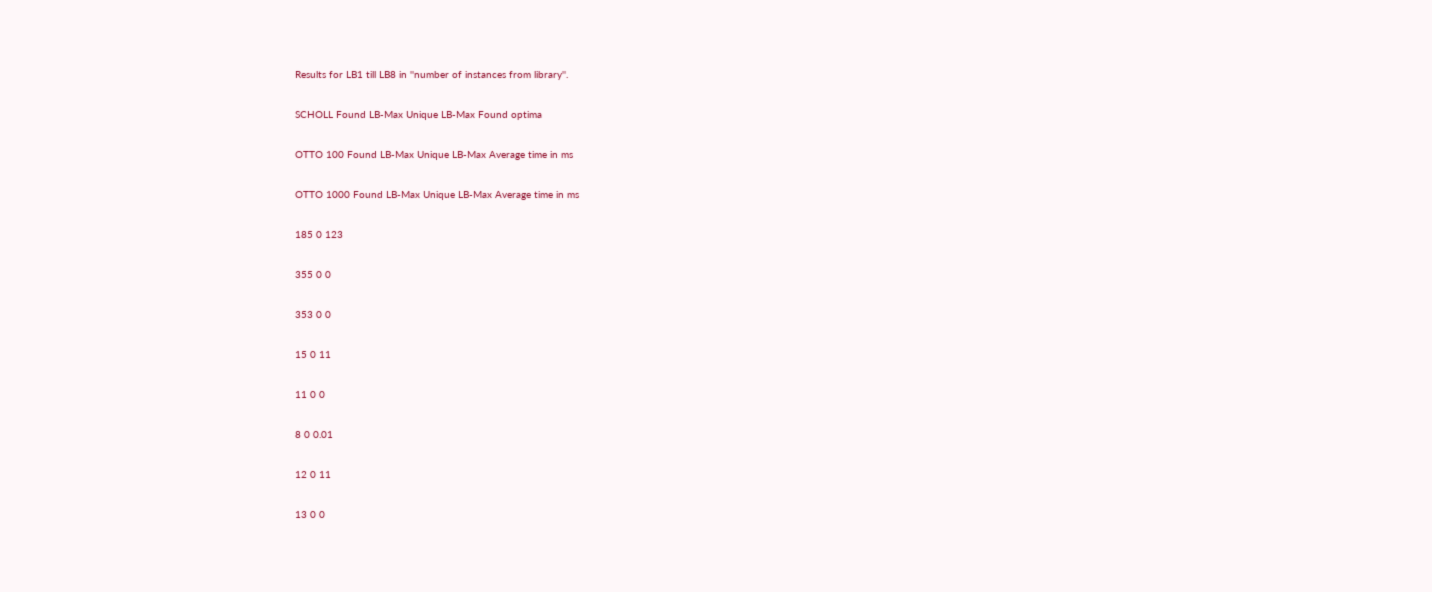Results for LB1 till LB8 in ''number of instances from library''.

SCHOLL Found LB-Max Unique LB-Max Found optima

OTTO 100 Found LB-Max Unique LB-Max Average time in ms

OTTO 1000 Found LB-Max Unique LB-Max Average time in ms

185 0 123

355 0 0

353 0 0

15 0 11

11 0 0

8 0 0.01

12 0 11

13 0 0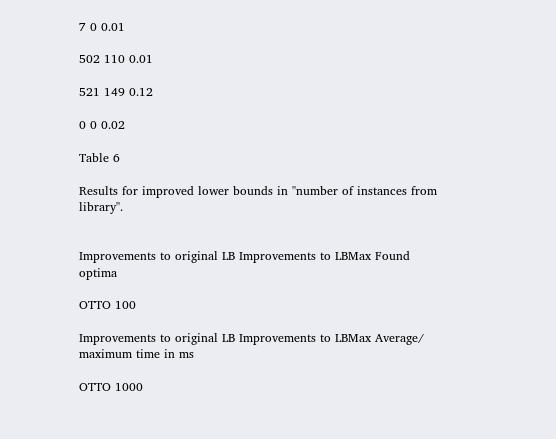7 0 0.01

502 110 0.01

521 149 0.12

0 0 0.02

Table 6

Results for improved lower bounds in ''number of instances from library''.


Improvements to original LB Improvements to LBMax Found optima

OTTO 100

Improvements to original LB Improvements to LBMax Average/ maximum time in ms

OTTO 1000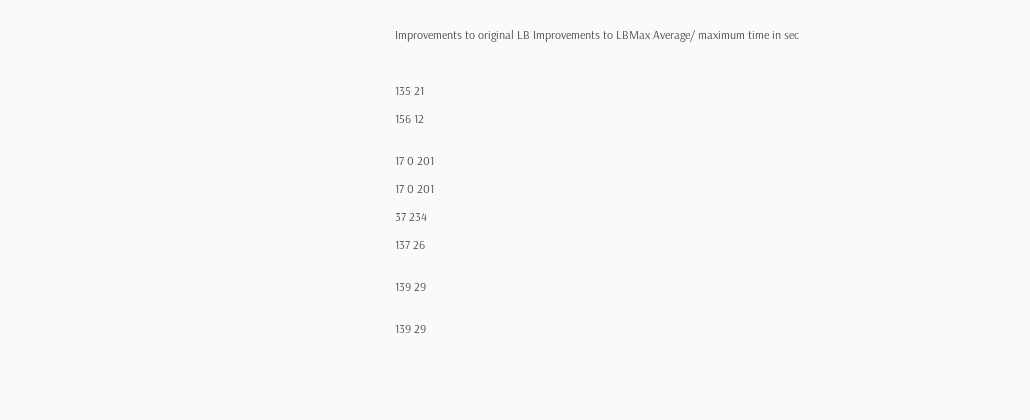Improvements to original LB Improvements to LBMax Average/ maximum time in sec



135 21

156 12


17 0 201

17 0 201

37 234

137 26


139 29


139 29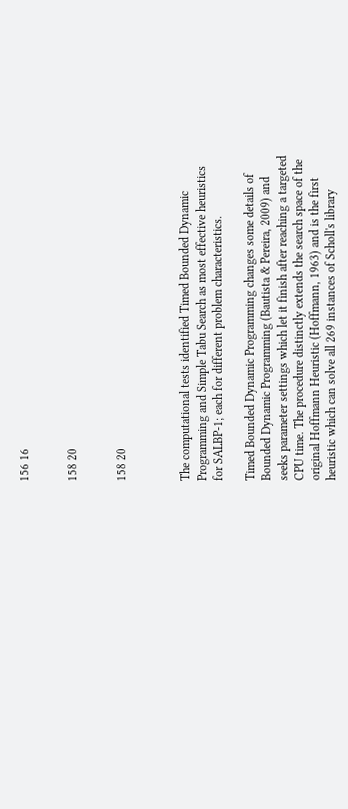156 16


158 20


158 20



The computational tests identified Timed Bounded Dynamic Programming and Simple Tabu Search as most effective heuristics for SALBP-1; each for different problem characteristics.

Timed Bounded Dynamic Programming changes some details of Bounded Dynamic Programming (Bautista & Pereira, 2009) and seeks parameter settings which let it finish after reaching a targeted CPU time. The procedure distinctly extends the search space of the original Hoffmann Heuristic (Hoffmann, 1963) and is the first heuristic which can solve all 269 instances of Scholl's library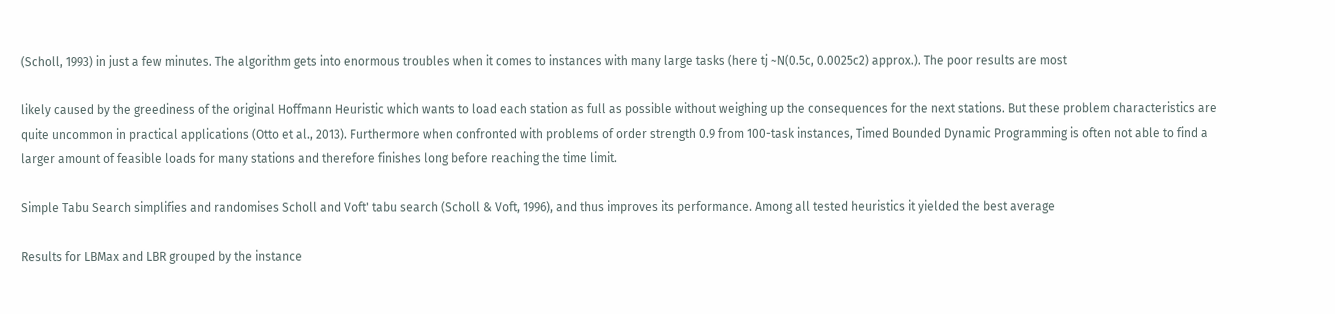(Scholl, 1993) in just a few minutes. The algorithm gets into enormous troubles when it comes to instances with many large tasks (here tj ~N(0.5c, 0.0025c2) approx.). The poor results are most

likely caused by the greediness of the original Hoffmann Heuristic which wants to load each station as full as possible without weighing up the consequences for the next stations. But these problem characteristics are quite uncommon in practical applications (Otto et al., 2013). Furthermore when confronted with problems of order strength 0.9 from 100-task instances, Timed Bounded Dynamic Programming is often not able to find a larger amount of feasible loads for many stations and therefore finishes long before reaching the time limit.

Simple Tabu Search simplifies and randomises Scholl and Voft' tabu search (Scholl & Voft, 1996), and thus improves its performance. Among all tested heuristics it yielded the best average

Results for LBMax and LBR grouped by the instance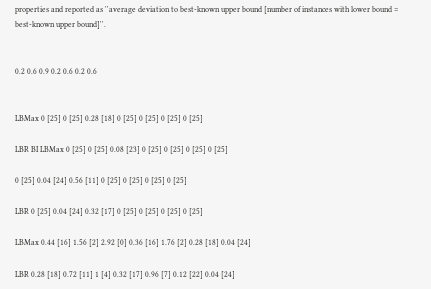properties and reported as ''average deviation to best-known upper bound [number of instances with lower bound = best-known upper bound]''.


0.2 0.6 0.9 0.2 0.6 0.2 0.6


LBMax 0 [25] 0 [25] 0.28 [18] 0 [25] 0 [25] 0 [25] 0 [25]

LBR BI LBMax 0 [25] 0 [25] 0.08 [23] 0 [25] 0 [25] 0 [25] 0 [25]

0 [25] 0.04 [24] 0.56 [11] 0 [25] 0 [25] 0 [25] 0 [25]

LBR 0 [25] 0.04 [24] 0.32 [17] 0 [25] 0 [25] 0 [25] 0 [25]

LBMax 0.44 [16] 1.56 [2] 2.92 [0] 0.36 [16] 1.76 [2] 0.28 [18] 0.04 [24]

LBR 0.28 [18] 0.72 [11] 1 [4] 0.32 [17] 0.96 [7] 0.12 [22] 0.04 [24]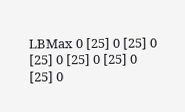LBMax 0 [25] 0 [25] 0 [25] 0 [25] 0 [25] 0 [25] 0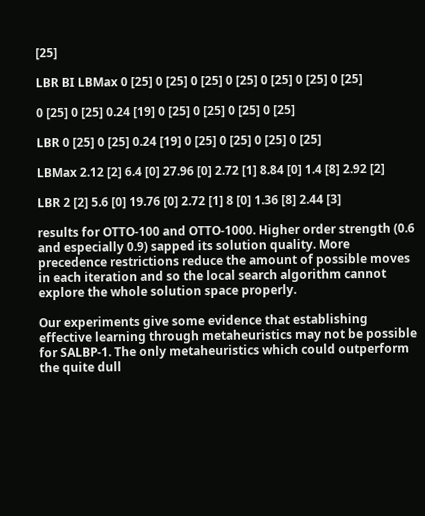[25]

LBR BI LBMax 0 [25] 0 [25] 0 [25] 0 [25] 0 [25] 0 [25] 0 [25]

0 [25] 0 [25] 0.24 [19] 0 [25] 0 [25] 0 [25] 0 [25]

LBR 0 [25] 0 [25] 0.24 [19] 0 [25] 0 [25] 0 [25] 0 [25]

LBMax 2.12 [2] 6.4 [0] 27.96 [0] 2.72 [1] 8.84 [0] 1.4 [8] 2.92 [2]

LBR 2 [2] 5.6 [0] 19.76 [0] 2.72 [1] 8 [0] 1.36 [8] 2.44 [3]

results for OTTO-100 and OTTO-1000. Higher order strength (0.6 and especially 0.9) sapped its solution quality. More precedence restrictions reduce the amount of possible moves in each iteration and so the local search algorithm cannot explore the whole solution space properly.

Our experiments give some evidence that establishing effective learning through metaheuristics may not be possible for SALBP-1. The only metaheuristics which could outperform the quite dull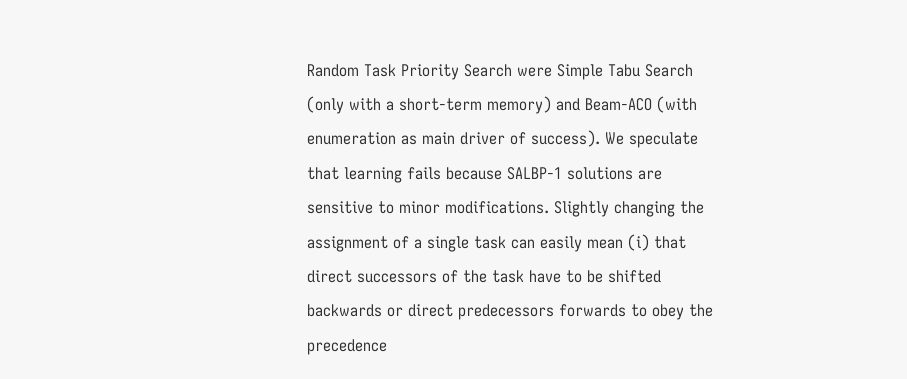Random Task Priority Search were Simple Tabu Search (only with a short-term memory) and Beam-ACO (with enumeration as main driver of success). We speculate that learning fails because SALBP-1 solutions are sensitive to minor modifications. Slightly changing the assignment of a single task can easily mean (i) that direct successors of the task have to be shifted backwards or direct predecessors forwards to obey the precedence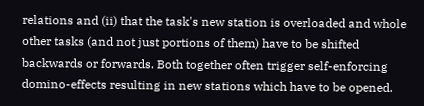relations and (ii) that the task's new station is overloaded and whole other tasks (and not just portions of them) have to be shifted backwards or forwards. Both together often trigger self-enforcing domino-effects resulting in new stations which have to be opened.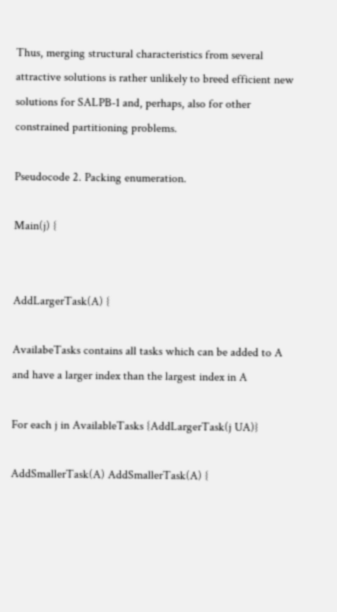Thus, merging structural characteristics from several attractive solutions is rather unlikely to breed efficient new solutions for SALPB-1 and, perhaps, also for other constrained partitioning problems.

Pseudocode 2. Packing enumeration.

Main(j) {


AddLargerTask(A) {

AvailabeTasks contains all tasks which can be added to A and have a larger index than the largest index in A

For each j in AvailableTasks {AddLargerTask(j UA)}

AddSmallerTask(A) AddSmallerTask(A) {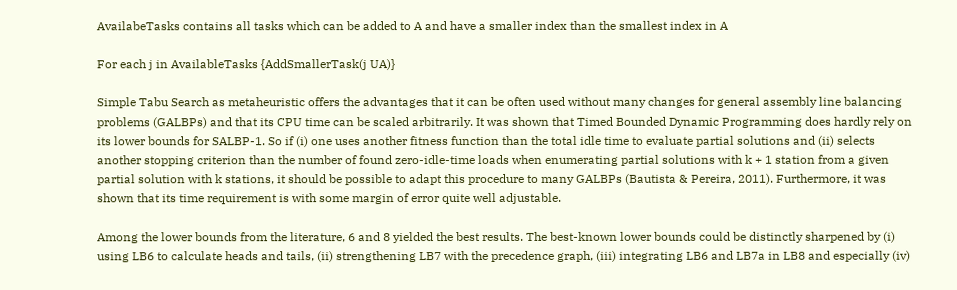AvailabeTasks contains all tasks which can be added to A and have a smaller index than the smallest index in A

For each j in AvailableTasks {AddSmallerTask(j UA)}

Simple Tabu Search as metaheuristic offers the advantages that it can be often used without many changes for general assembly line balancing problems (GALBPs) and that its CPU time can be scaled arbitrarily. It was shown that Timed Bounded Dynamic Programming does hardly rely on its lower bounds for SALBP-1. So if (i) one uses another fitness function than the total idle time to evaluate partial solutions and (ii) selects another stopping criterion than the number of found zero-idle-time loads when enumerating partial solutions with k + 1 station from a given partial solution with k stations, it should be possible to adapt this procedure to many GALBPs (Bautista & Pereira, 2011). Furthermore, it was shown that its time requirement is with some margin of error quite well adjustable.

Among the lower bounds from the literature, 6 and 8 yielded the best results. The best-known lower bounds could be distinctly sharpened by (i) using LB6 to calculate heads and tails, (ii) strengthening LB7 with the precedence graph, (iii) integrating LB6 and LB7a in LB8 and especially (iv)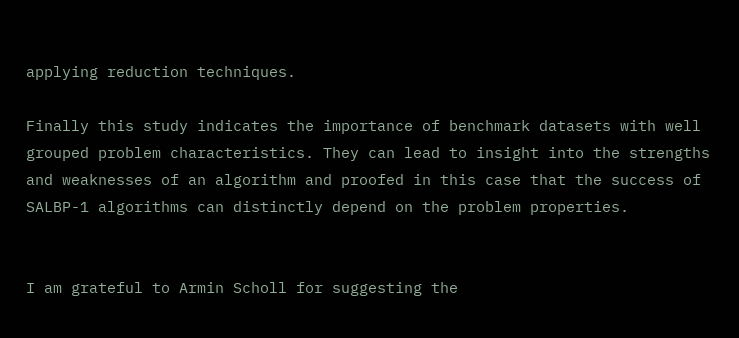applying reduction techniques.

Finally this study indicates the importance of benchmark datasets with well grouped problem characteristics. They can lead to insight into the strengths and weaknesses of an algorithm and proofed in this case that the success of SALBP-1 algorithms can distinctly depend on the problem properties.


I am grateful to Armin Scholl for suggesting the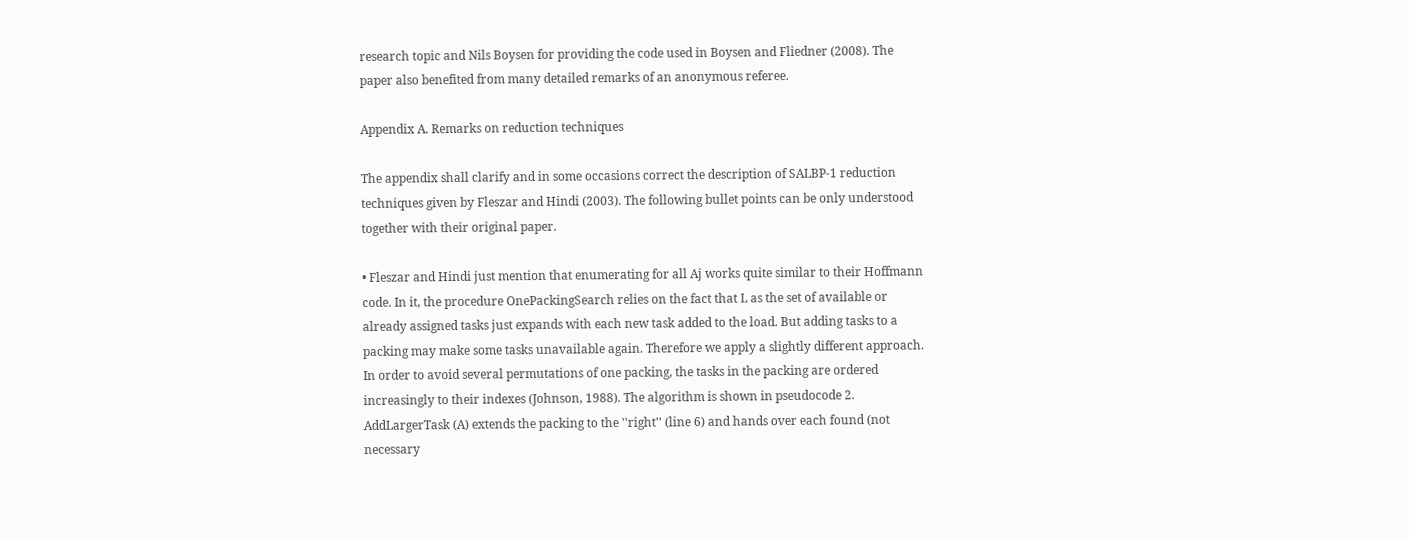research topic and Nils Boysen for providing the code used in Boysen and Fliedner (2008). The paper also benefited from many detailed remarks of an anonymous referee.

Appendix A. Remarks on reduction techniques

The appendix shall clarify and in some occasions correct the description of SALBP-1 reduction techniques given by Fleszar and Hindi (2003). The following bullet points can be only understood together with their original paper.

• Fleszar and Hindi just mention that enumerating for all Aj works quite similar to their Hoffmann code. In it, the procedure OnePackingSearch relies on the fact that L as the set of available or already assigned tasks just expands with each new task added to the load. But adding tasks to a packing may make some tasks unavailable again. Therefore we apply a slightly different approach. In order to avoid several permutations of one packing, the tasks in the packing are ordered increasingly to their indexes (Johnson, 1988). The algorithm is shown in pseudocode 2. AddLargerTask (A) extends the packing to the ''right'' (line 6) and hands over each found (not necessary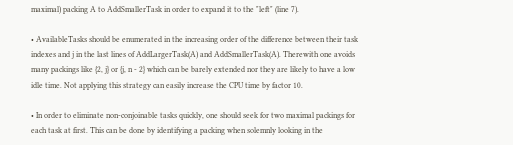maximal) packing A to AddSmallerTask in order to expand it to the "left" (line 7).

• AvailableTasks should be enumerated in the increasing order of the difference between their task indexes and j in the last lines of AddLargerTask(A) and AddSmallerTask(A). Therewith one avoids many packings like {2, j} or {j, n - 2} which can be barely extended nor they are likely to have a low idle time. Not applying this strategy can easily increase the CPU time by factor 10.

• In order to eliminate non-conjoinable tasks quickly, one should seek for two maximal packings for each task at first. This can be done by identifying a packing when solemnly looking in the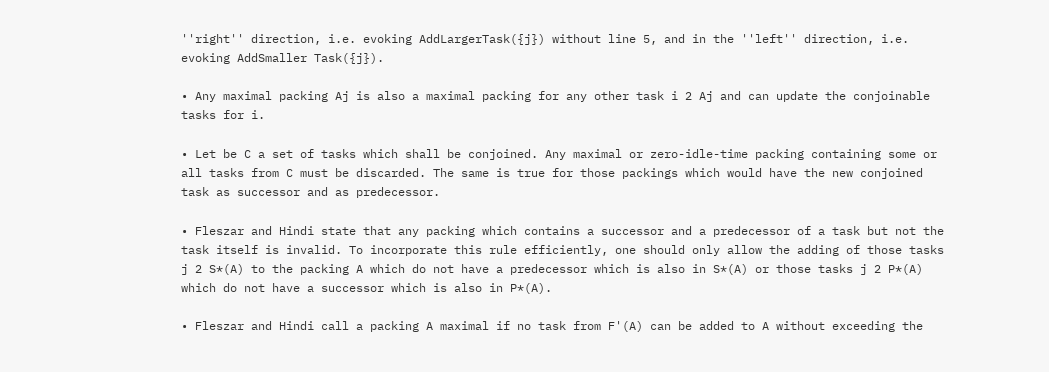''right'' direction, i.e. evoking AddLargerTask({j}) without line 5, and in the ''left'' direction, i.e. evoking AddSmaller Task({j}).

• Any maximal packing Aj is also a maximal packing for any other task i 2 Aj and can update the conjoinable tasks for i.

• Let be C a set of tasks which shall be conjoined. Any maximal or zero-idle-time packing containing some or all tasks from C must be discarded. The same is true for those packings which would have the new conjoined task as successor and as predecessor.

• Fleszar and Hindi state that any packing which contains a successor and a predecessor of a task but not the task itself is invalid. To incorporate this rule efficiently, one should only allow the adding of those tasks j 2 S*(A) to the packing A which do not have a predecessor which is also in S*(A) or those tasks j 2 P*(A) which do not have a successor which is also in P*(A).

• Fleszar and Hindi call a packing A maximal if no task from F'(A) can be added to A without exceeding the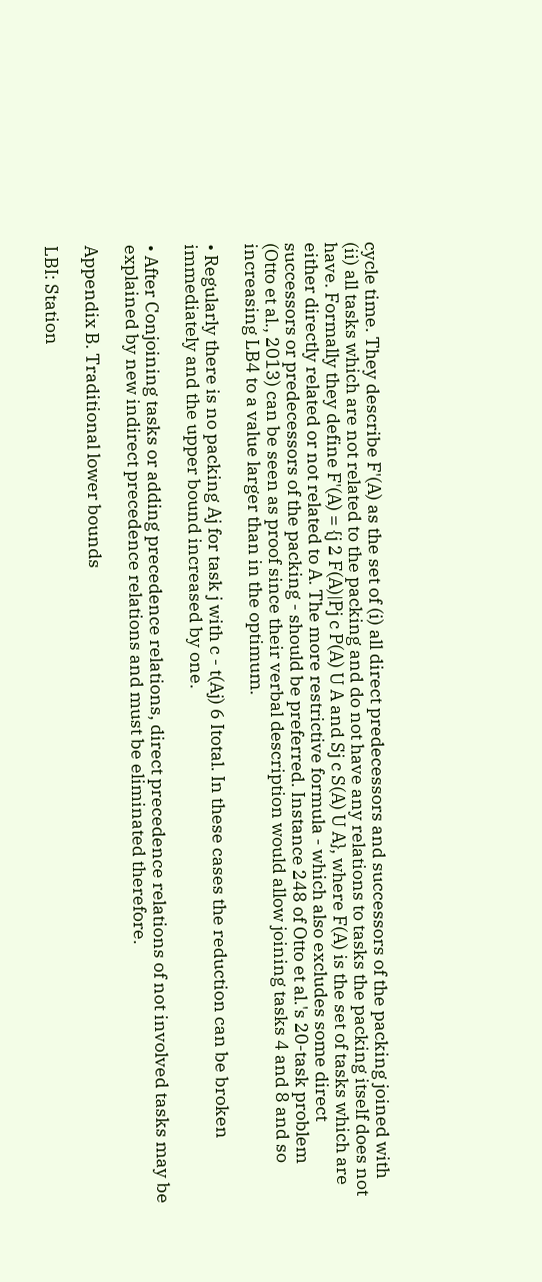cycle time. They describe F'(A) as the set of (i) all direct predecessors and successors of the packing joined with (ii) all tasks which are not related to the packing and do not have any relations to tasks the packing itself does not have. Formally they define F'(A) = {j 2 F(A)|Pj c P(A) U A and Sj c S(A) U A}, where F(A) is the set of tasks which are either directly related or not related to A. The more restrictive formula - which also excludes some direct successors or predecessors of the packing - should be preferred. Instance 248 of Otto et al.'s 20-task problem (Otto et al., 2013) can be seen as proof since their verbal description would allow joining tasks 4 and 8 and so increasing LB4 to a value larger than in the optimum.

• Regularly there is no packing Aj for task j with c - t(Aj) 6 Itotal. In these cases the reduction can be broken immediately and the upper bound increased by one.

• After Conjoining tasks or adding precedence relations, direct precedence relations of not involved tasks may be explained by new indirect precedence relations and must be eliminated therefore.

Appendix B. Traditional lower bounds

LBI: Station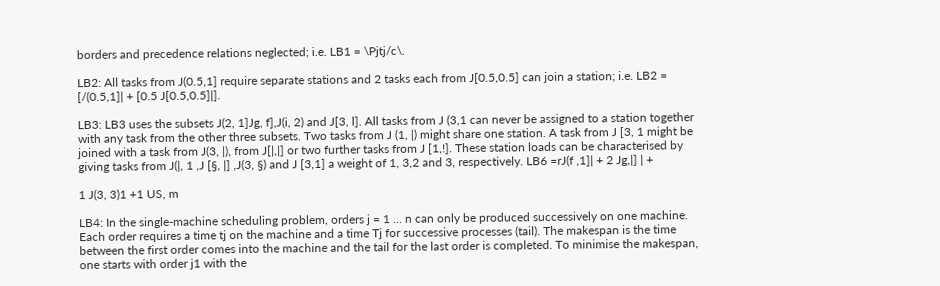borders and precedence relations neglected; i.e. LB1 = \Pjtj/c\.

LB2: All tasks from J(0.5,1] require separate stations and 2 tasks each from J[0.5,0.5] can join a station; i.e. LB2 = [/(0.5,1]| + [0.5 J[0.5,0.5]|].

LB3: LB3 uses the subsets J(2, 1]Jg, f],J(i, 2) and J[3, l]. All tasks from J (3,1 can never be assigned to a station together with any task from the other three subsets. Two tasks from J (1, |) might share one station. A task from J [3, 1 might be joined with a task from J(3, |), from J[|,|] or two further tasks from J [1,!]. These station loads can be characterised by giving tasks from J(|, 1 ,J [§, |] ,J(3, §) and J [3,1] a weight of 1, 3,2 and 3, respectively. LB6 =rJ(f ,1]| + 2 Jg,|] | +

1 J(3, 3)1 +1 US, m

LB4: In the single-machine scheduling problem, orders j = 1 ... n can only be produced successively on one machine. Each order requires a time tj on the machine and a time Tj for successive processes (tail). The makespan is the time between the first order comes into the machine and the tail for the last order is completed. To minimise the makespan, one starts with order j1 with the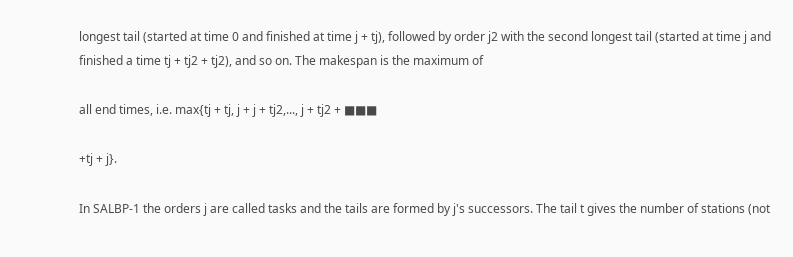longest tail (started at time 0 and finished at time j + tj), followed by order j2 with the second longest tail (started at time j and finished a time tj + tj2 + tj2), and so on. The makespan is the maximum of

all end times, i.e. max{tj + tj, j + j + tj2,..., j + tj2 + ■■■

+tj + j}.

In SALBP-1 the orders j are called tasks and the tails are formed by j's successors. The tail t gives the number of stations (not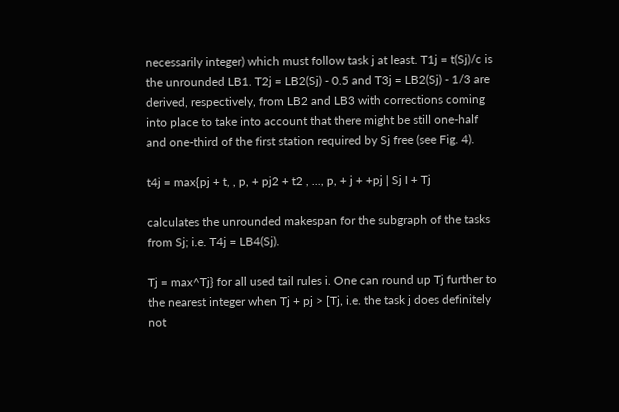necessarily integer) which must follow task j at least. T1j = t(Sj)/c is the unrounded LB1. T2j = LB2(Sj) - 0.5 and T3j = LB2(Sj) - 1/3 are derived, respectively, from LB2 and LB3 with corrections coming into place to take into account that there might be still one-half and one-third of the first station required by Sj free (see Fig. 4).

t4j = max{pj + t, , p, + pj2 + t2 , ..., p, + j + +pj | Sj I + Tj

calculates the unrounded makespan for the subgraph of the tasks from Sj; i.e. T4j = LB4(Sj).

Tj = max^Tj} for all used tail rules i. One can round up Tj further to the nearest integer when Tj + pj > [Tj, i.e. the task j does definitely not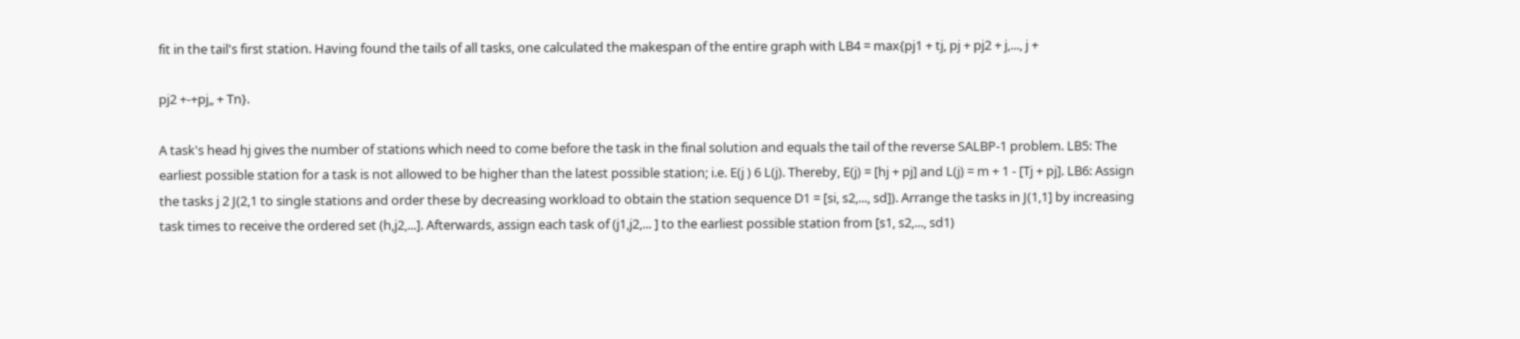fit in the tail's first station. Having found the tails of all tasks, one calculated the makespan of the entire graph with LB4 = max{pj1 + tj, pj + pj2 + j,..., j +

pj2 +-+pj„ + Tn}.

A task's head hj gives the number of stations which need to come before the task in the final solution and equals the tail of the reverse SALBP-1 problem. LB5: The earliest possible station for a task is not allowed to be higher than the latest possible station; i.e. E(j ) 6 L(j). Thereby, E(j) = [hj + pj] and L(j) = m + 1 - [Tj + pj]. LB6: Assign the tasks j 2 J(2,1 to single stations and order these by decreasing workload to obtain the station sequence D1 = [si, s2,..., sd]). Arrange the tasks in J(1,1] by increasing task times to receive the ordered set (h,j2,...]. Afterwards, assign each task of (j1,j2,... ] to the earliest possible station from [s1, s2,..., sd1)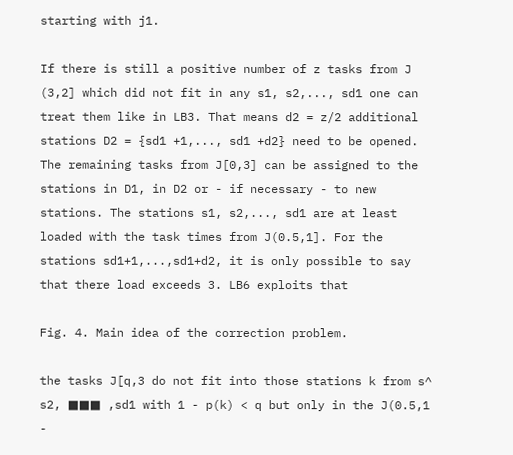starting with j1.

If there is still a positive number of z tasks from J (3,2] which did not fit in any s1, s2,..., sd1 one can treat them like in LB3. That means d2 = z/2 additional stations D2 = {sd1 +1,..., sd1 +d2} need to be opened. The remaining tasks from J[0,3] can be assigned to the stations in D1, in D2 or - if necessary - to new stations. The stations s1, s2,..., sd1 are at least loaded with the task times from J(0.5,1]. For the stations sd1+1,...,sd1+d2, it is only possible to say that there load exceeds 3. LB6 exploits that

Fig. 4. Main idea of the correction problem.

the tasks J[q,3 do not fit into those stations k from s^ s2, ■■■ ,sd1 with 1 - p(k) < q but only in the J(0.5,1 -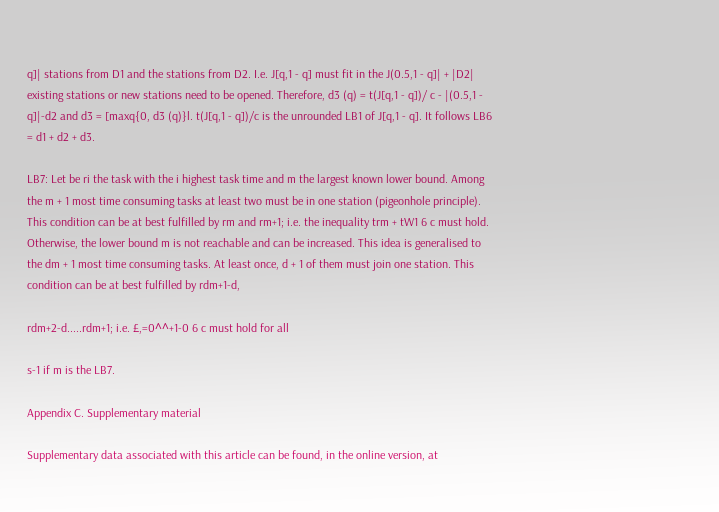q]| stations from D1 and the stations from D2. I.e. J[q,1 - q] must fit in the J(0.5,1 - q]| + |D2| existing stations or new stations need to be opened. Therefore, d3 (q) = t(J[q,1 - q])/ c - |(0.5,1 - q]|-d2 and d3 = [maxq{0, d3 (q)}l. t(J[q,1 - q])/c is the unrounded LB1 of J[q,1 - q]. It follows LB6 = d1 + d2 + d3.

LB7: Let be ri the task with the i highest task time and m the largest known lower bound. Among the m + 1 most time consuming tasks at least two must be in one station (pigeonhole principle). This condition can be at best fulfilled by rm and rm+1; i.e. the inequality trm + tW1 6 c must hold. Otherwise, the lower bound m is not reachable and can be increased. This idea is generalised to the dm + 1 most time consuming tasks. At least once, d + 1 of them must join one station. This condition can be at best fulfilled by rdm+1-d,

rdm+2-d.....rdm+1; i.e. £,=0^^+1-0 6 c must hold for all

s-1 if m is the LB7.

Appendix C. Supplementary material

Supplementary data associated with this article can be found, in the online version, at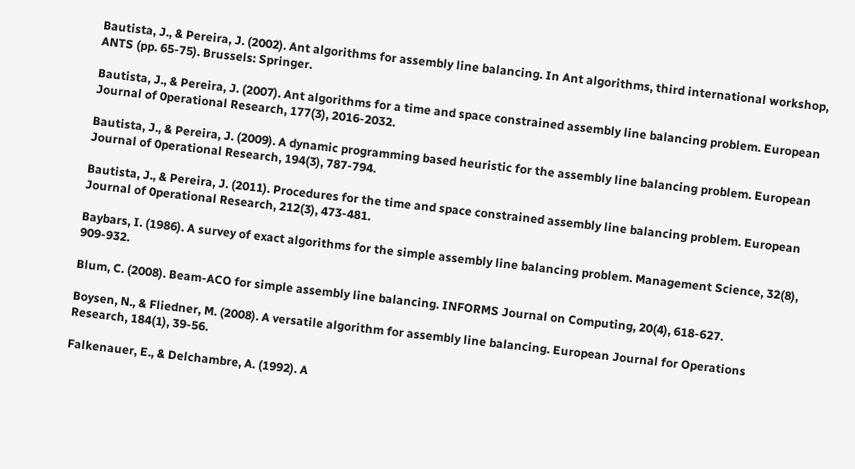Bautista, J., & Pereira, J. (2002). Ant algorithms for assembly line balancing. In Ant algorithms, third international workshop, ANTS (pp. 65-75). Brussels: Springer.

Bautista, J., & Pereira, J. (2007). Ant algorithms for a time and space constrained assembly line balancing problem. European Journal of 0perational Research, 177(3), 2016-2032.

Bautista, J., & Pereira, J. (2009). A dynamic programming based heuristic for the assembly line balancing problem. European Journal of 0perational Research, 194(3), 787-794.

Bautista, J., & Pereira, J. (2011). Procedures for the time and space constrained assembly line balancing problem. European Journal of 0perational Research, 212(3), 473-481.

Baybars, I. (1986). A survey of exact algorithms for the simple assembly line balancing problem. Management Science, 32(8), 909-932.

Blum, C. (2008). Beam-ACO for simple assembly line balancing. INFORMS Journal on Computing, 20(4), 618-627.

Boysen, N., & Fliedner, M. (2008). A versatile algorithm for assembly line balancing. European Journal for Operations Research, 184(1), 39-56.

Falkenauer, E., & Delchambre, A. (1992). A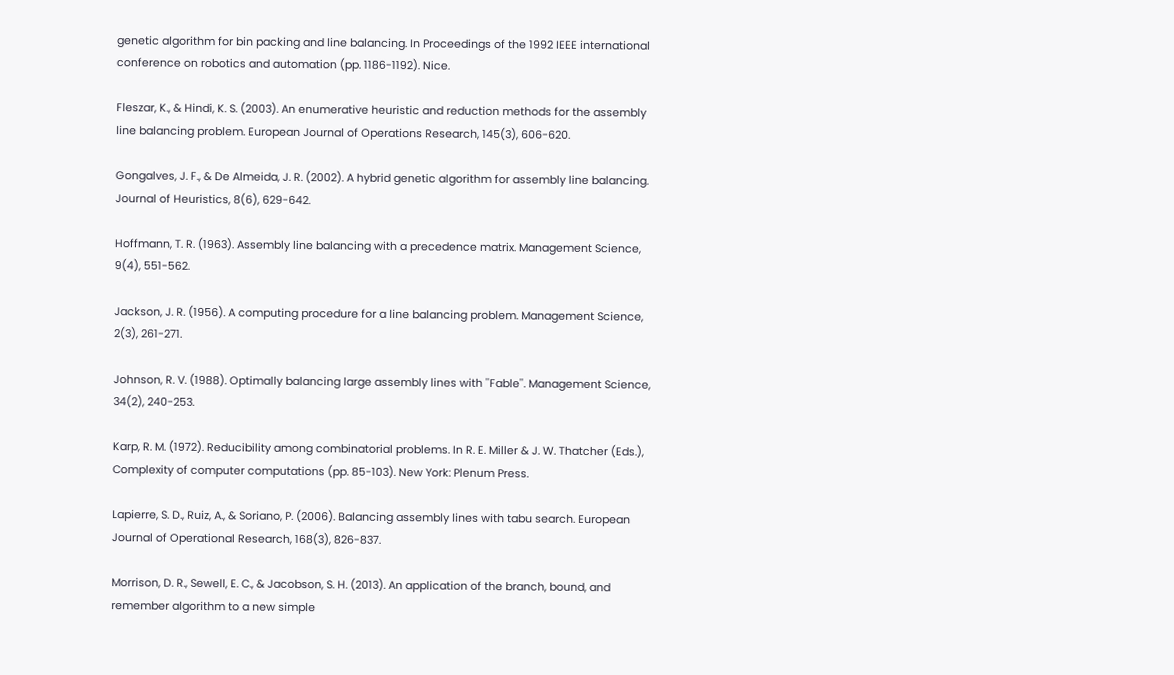genetic algorithm for bin packing and line balancing. In Proceedings of the 1992 IEEE international conference on robotics and automation (pp. 1186-1192). Nice.

Fleszar, K., & Hindi, K. S. (2003). An enumerative heuristic and reduction methods for the assembly line balancing problem. European Journal of Operations Research, 145(3), 606-620.

Gongalves, J. F., & De Almeida, J. R. (2002). A hybrid genetic algorithm for assembly line balancing. Journal of Heuristics, 8(6), 629-642.

Hoffmann, T. R. (1963). Assembly line balancing with a precedence matrix. Management Science, 9(4), 551-562.

Jackson, J. R. (1956). A computing procedure for a line balancing problem. Management Science, 2(3), 261-271.

Johnson, R. V. (1988). Optimally balancing large assembly lines with ''Fable''. Management Science, 34(2), 240-253.

Karp, R. M. (1972). Reducibility among combinatorial problems. In R. E. Miller & J. W. Thatcher (Eds.), Complexity of computer computations (pp. 85-103). New York: Plenum Press.

Lapierre, S. D., Ruiz, A., & Soriano, P. (2006). Balancing assembly lines with tabu search. European Journal of Operational Research, 168(3), 826-837.

Morrison, D. R., Sewell, E. C., & Jacobson, S. H. (2013). An application of the branch, bound, and remember algorithm to a new simple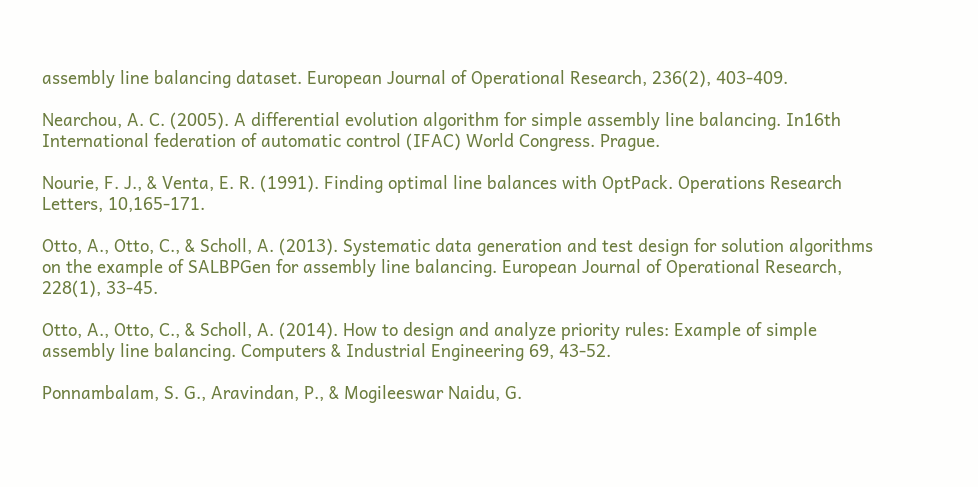assembly line balancing dataset. European Journal of Operational Research, 236(2), 403-409.

Nearchou, A. C. (2005). A differential evolution algorithm for simple assembly line balancing. In16th International federation of automatic control (IFAC) World Congress. Prague.

Nourie, F. J., & Venta, E. R. (1991). Finding optimal line balances with OptPack. Operations Research Letters, 10,165-171.

Otto, A., Otto, C., & Scholl, A. (2013). Systematic data generation and test design for solution algorithms on the example of SALBPGen for assembly line balancing. European Journal of Operational Research, 228(1), 33-45.

Otto, A., Otto, C., & Scholl, A. (2014). How to design and analyze priority rules: Example of simple assembly line balancing. Computers & Industrial Engineering 69, 43-52.

Ponnambalam, S. G., Aravindan, P., & Mogileeswar Naidu, G.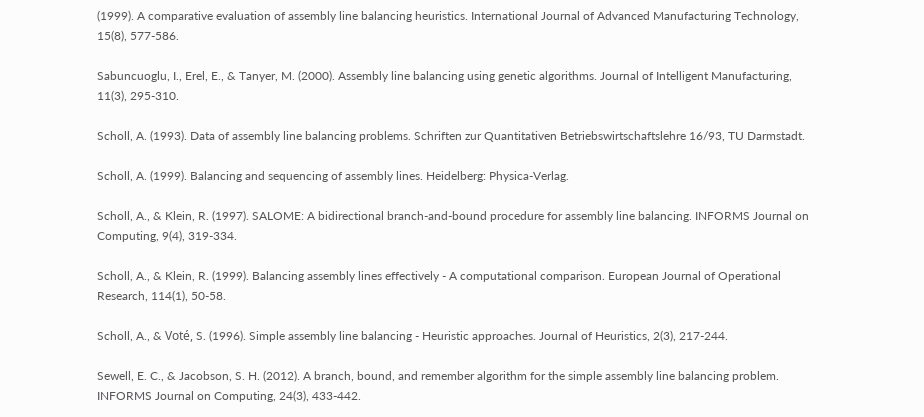(1999). A comparative evaluation of assembly line balancing heuristics. International Journal of Advanced Manufacturing Technology, 15(8), 577-586.

Sabuncuoglu, I., Erel, E., & Tanyer, M. (2000). Assembly line balancing using genetic algorithms. Journal of Intelligent Manufacturing, 11(3), 295-310.

Scholl, A. (1993). Data of assembly line balancing problems. Schriften zur Quantitativen Betriebswirtschaftslehre 16/93, TU Darmstadt.

Scholl, A. (1999). Balancing and sequencing of assembly lines. Heidelberg: Physica-Verlag.

Scholl, A., & Klein, R. (1997). SALOME: A bidirectional branch-and-bound procedure for assembly line balancing. INFORMS Journal on Computing, 9(4), 319-334.

Scholl, A., & Klein, R. (1999). Balancing assembly lines effectively - A computational comparison. European Journal of Operational Research, 114(1), 50-58.

Scholl, A., & Voté, S. (1996). Simple assembly line balancing - Heuristic approaches. Journal of Heuristics, 2(3), 217-244.

Sewell, E. C., & Jacobson, S. H. (2012). A branch, bound, and remember algorithm for the simple assembly line balancing problem. INFORMS Journal on Computing, 24(3), 433-442.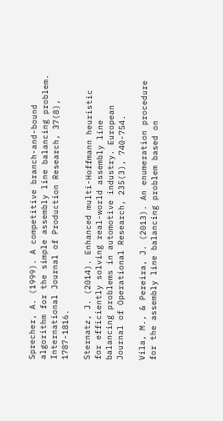Sprecher, A. (1999). A competitive branch-and-bound algorithm for the simple assembly line balancing problem. International Journal of Production Research, 37(8), 1787-1816.

Sternatz, J. (2014). Enhanced multi-Hoffmann heuristic for efficiently solving real-world assembly line balancing problems in automotive industry. European Journal of Operational Research, 235(3), 740-754.

Vila, M., & Pereira, J. (2013). An enumeration procedure for the assembly line balancing problem based on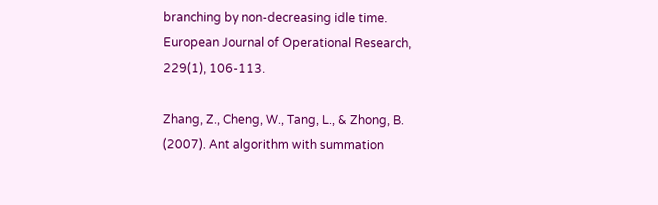branching by non-decreasing idle time. European Journal of Operational Research, 229(1), 106-113.

Zhang, Z., Cheng, W., Tang, L., & Zhong, B. (2007). Ant algorithm with summation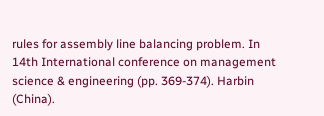rules for assembly line balancing problem. In 14th International conference on management science & engineering (pp. 369-374). Harbin (China).